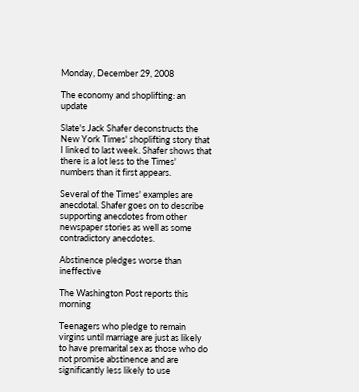Monday, December 29, 2008

The economy and shoplifting: an update

Slate's Jack Shafer deconstructs the New York Times' shoplifting story that I linked to last week. Shafer shows that there is a lot less to the Times' numbers than it first appears.

Several of the Times' examples are anecdotal. Shafer goes on to describe supporting anecdotes from other newspaper stories as well as some contradictory anecdotes.

Abstinence pledges worse than ineffective

The Washington Post reports this morning

Teenagers who pledge to remain virgins until marriage are just as likely to have premarital sex as those who do not promise abstinence and are significantly less likely to use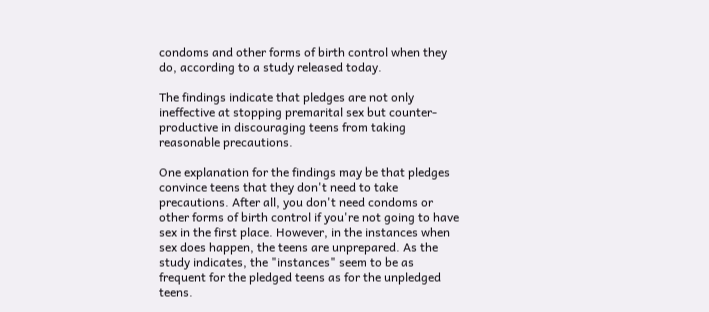condoms and other forms of birth control when they do, according to a study released today.

The findings indicate that pledges are not only ineffective at stopping premarital sex but counter-productive in discouraging teens from taking reasonable precautions.

One explanation for the findings may be that pledges convince teens that they don't need to take precautions. After all, you don't need condoms or other forms of birth control if you're not going to have sex in the first place. However, in the instances when sex does happen, the teens are unprepared. As the study indicates, the "instances" seem to be as frequent for the pledged teens as for the unpledged teens.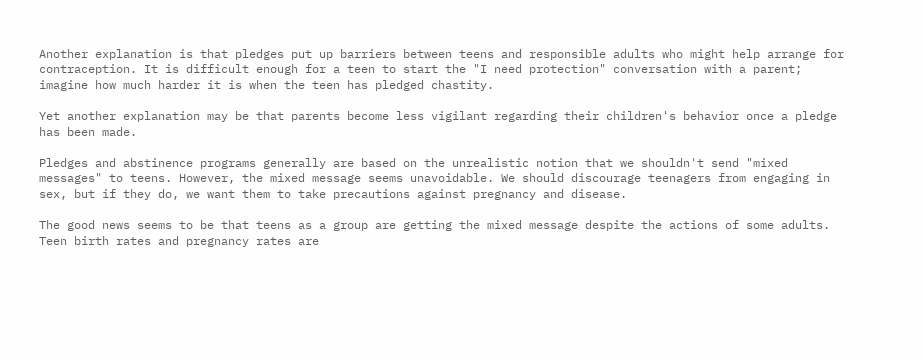Another explanation is that pledges put up barriers between teens and responsible adults who might help arrange for contraception. It is difficult enough for a teen to start the "I need protection" conversation with a parent; imagine how much harder it is when the teen has pledged chastity.

Yet another explanation may be that parents become less vigilant regarding their children's behavior once a pledge has been made.

Pledges and abstinence programs generally are based on the unrealistic notion that we shouldn't send "mixed messages" to teens. However, the mixed message seems unavoidable. We should discourage teenagers from engaging in sex, but if they do, we want them to take precautions against pregnancy and disease.

The good news seems to be that teens as a group are getting the mixed message despite the actions of some adults. Teen birth rates and pregnancy rates are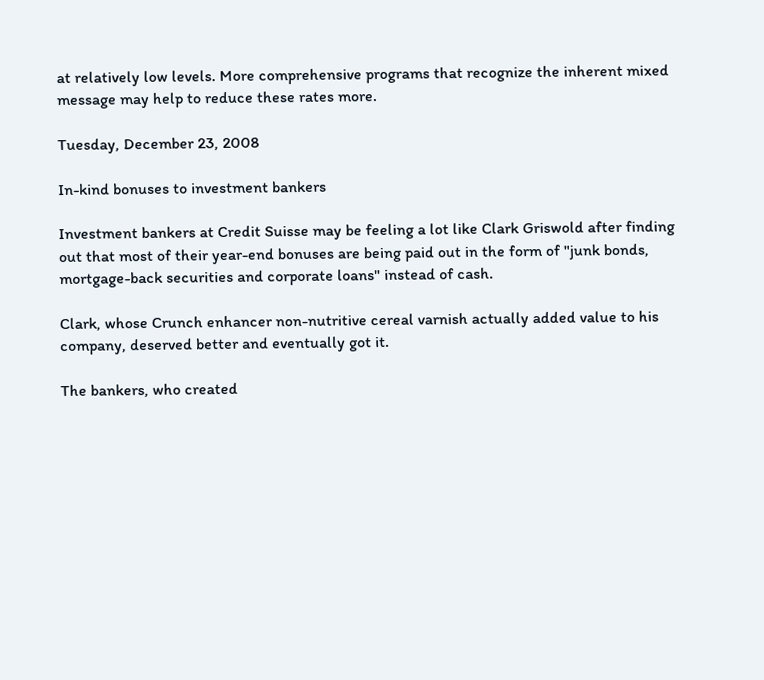at relatively low levels. More comprehensive programs that recognize the inherent mixed message may help to reduce these rates more.

Tuesday, December 23, 2008

In-kind bonuses to investment bankers

Investment bankers at Credit Suisse may be feeling a lot like Clark Griswold after finding out that most of their year-end bonuses are being paid out in the form of "junk bonds, mortgage-back securities and corporate loans" instead of cash.

Clark, whose Crunch enhancer non-nutritive cereal varnish actually added value to his company, deserved better and eventually got it.

The bankers, who created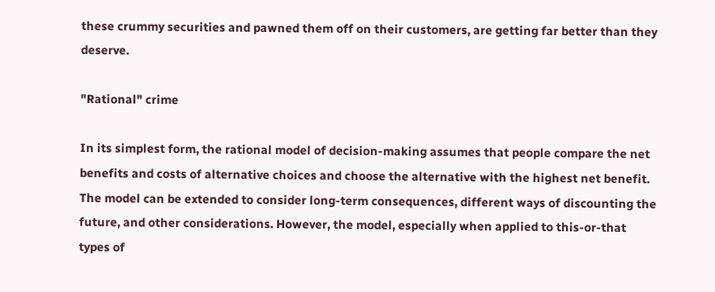these crummy securities and pawned them off on their customers, are getting far better than they deserve.

"Rational" crime

In its simplest form, the rational model of decision-making assumes that people compare the net benefits and costs of alternative choices and choose the alternative with the highest net benefit. The model can be extended to consider long-term consequences, different ways of discounting the future, and other considerations. However, the model, especially when applied to this-or-that types of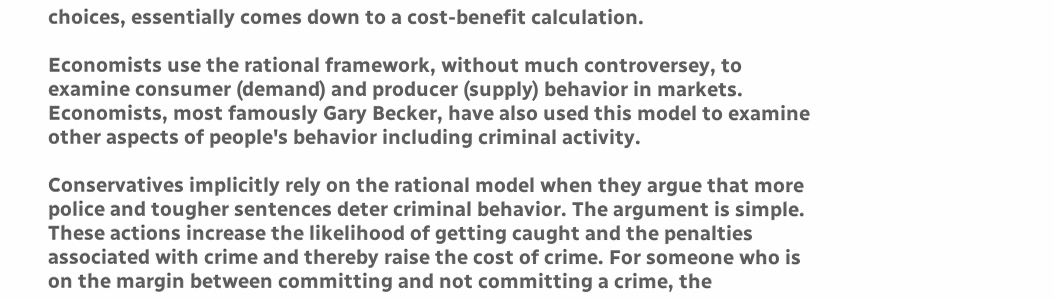choices, essentially comes down to a cost-benefit calculation.

Economists use the rational framework, without much controversey, to examine consumer (demand) and producer (supply) behavior in markets. Economists, most famously Gary Becker, have also used this model to examine other aspects of people's behavior including criminal activity.

Conservatives implicitly rely on the rational model when they argue that more police and tougher sentences deter criminal behavior. The argument is simple. These actions increase the likelihood of getting caught and the penalties associated with crime and thereby raise the cost of crime. For someone who is on the margin between committing and not committing a crime, the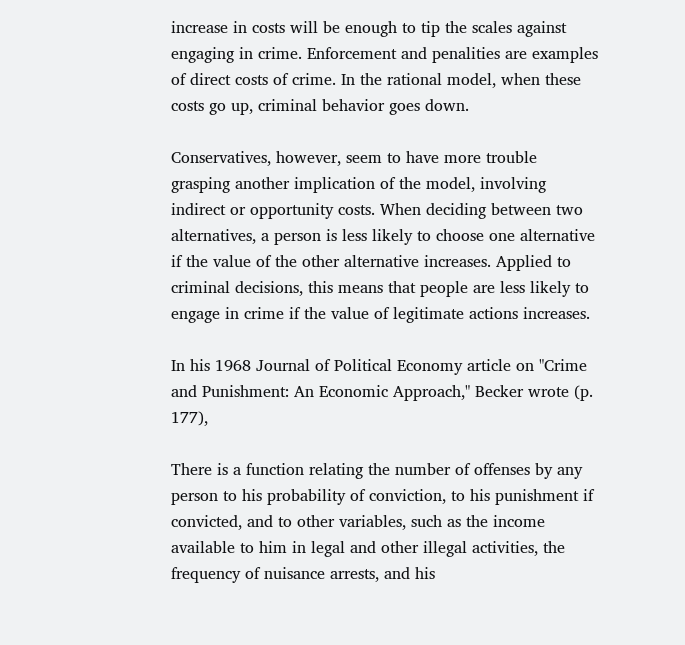increase in costs will be enough to tip the scales against engaging in crime. Enforcement and penalities are examples of direct costs of crime. In the rational model, when these costs go up, criminal behavior goes down.

Conservatives, however, seem to have more trouble grasping another implication of the model, involving indirect or opportunity costs. When deciding between two alternatives, a person is less likely to choose one alternative if the value of the other alternative increases. Applied to criminal decisions, this means that people are less likely to engage in crime if the value of legitimate actions increases.

In his 1968 Journal of Political Economy article on "Crime and Punishment: An Economic Approach," Becker wrote (p. 177),

There is a function relating the number of offenses by any person to his probability of conviction, to his punishment if convicted, and to other variables, such as the income available to him in legal and other illegal activities, the frequency of nuisance arrests, and his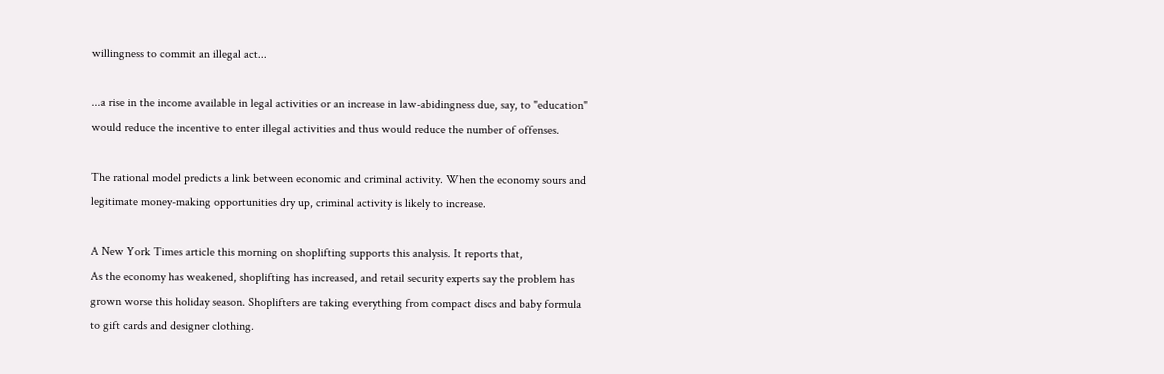willingness to commit an illegal act...

...a rise in the income available in legal activities or an increase in law-abidingness due, say, to "education" would reduce the incentive to enter illegal activities and thus would reduce the number of offenses.

The rational model predicts a link between economic and criminal activity. When the economy sours and legitimate money-making opportunities dry up, criminal activity is likely to increase.

A New York Times article this morning on shoplifting supports this analysis. It reports that,
As the economy has weakened, shoplifting has increased, and retail security experts say the problem has grown worse this holiday season. Shoplifters are taking everything from compact discs and baby formula to gift cards and designer clothing.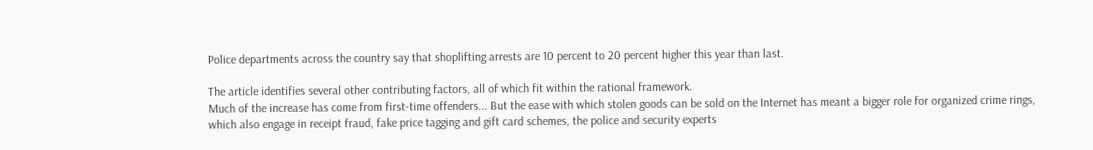Police departments across the country say that shoplifting arrests are 10 percent to 20 percent higher this year than last.

The article identifies several other contributing factors, all of which fit within the rational framework.
Much of the increase has come from first-time offenders... But the ease with which stolen goods can be sold on the Internet has meant a bigger role for organized crime rings, which also engage in receipt fraud, fake price tagging and gift card schemes, the police and security experts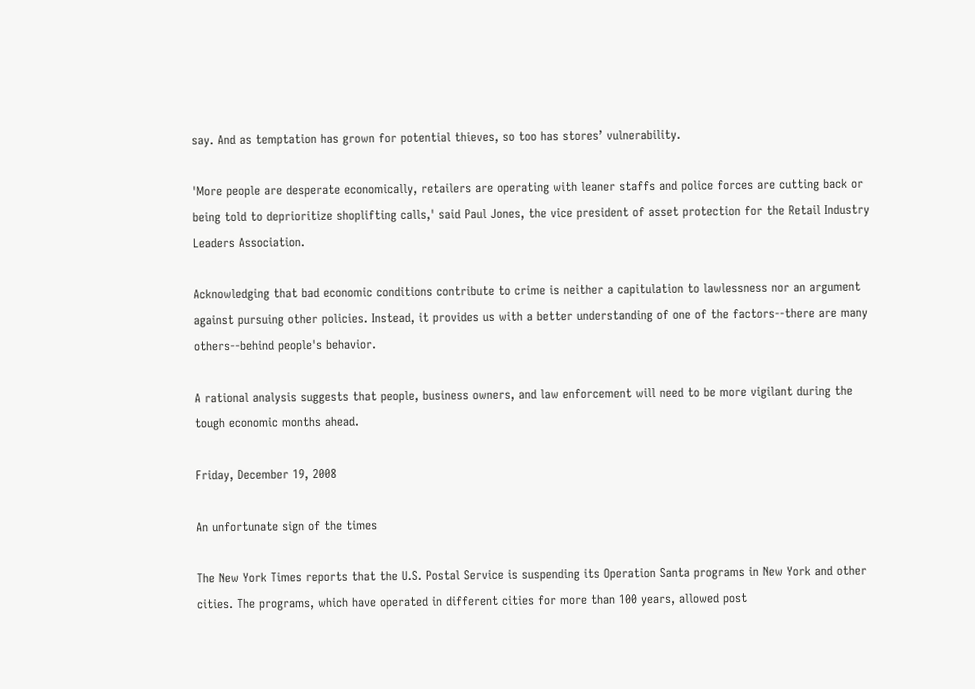say. And as temptation has grown for potential thieves, so too has stores’ vulnerability.

'More people are desperate economically, retailers are operating with leaner staffs and police forces are cutting back or being told to deprioritize shoplifting calls,' said Paul Jones, the vice president of asset protection for the Retail Industry Leaders Association.

Acknowledging that bad economic conditions contribute to crime is neither a capitulation to lawlessness nor an argument against pursuing other policies. Instead, it provides us with a better understanding of one of the factors--there are many others--behind people's behavior.

A rational analysis suggests that people, business owners, and law enforcement will need to be more vigilant during the tough economic months ahead.

Friday, December 19, 2008

An unfortunate sign of the times

The New York Times reports that the U.S. Postal Service is suspending its Operation Santa programs in New York and other cities. The programs, which have operated in different cities for more than 100 years, allowed post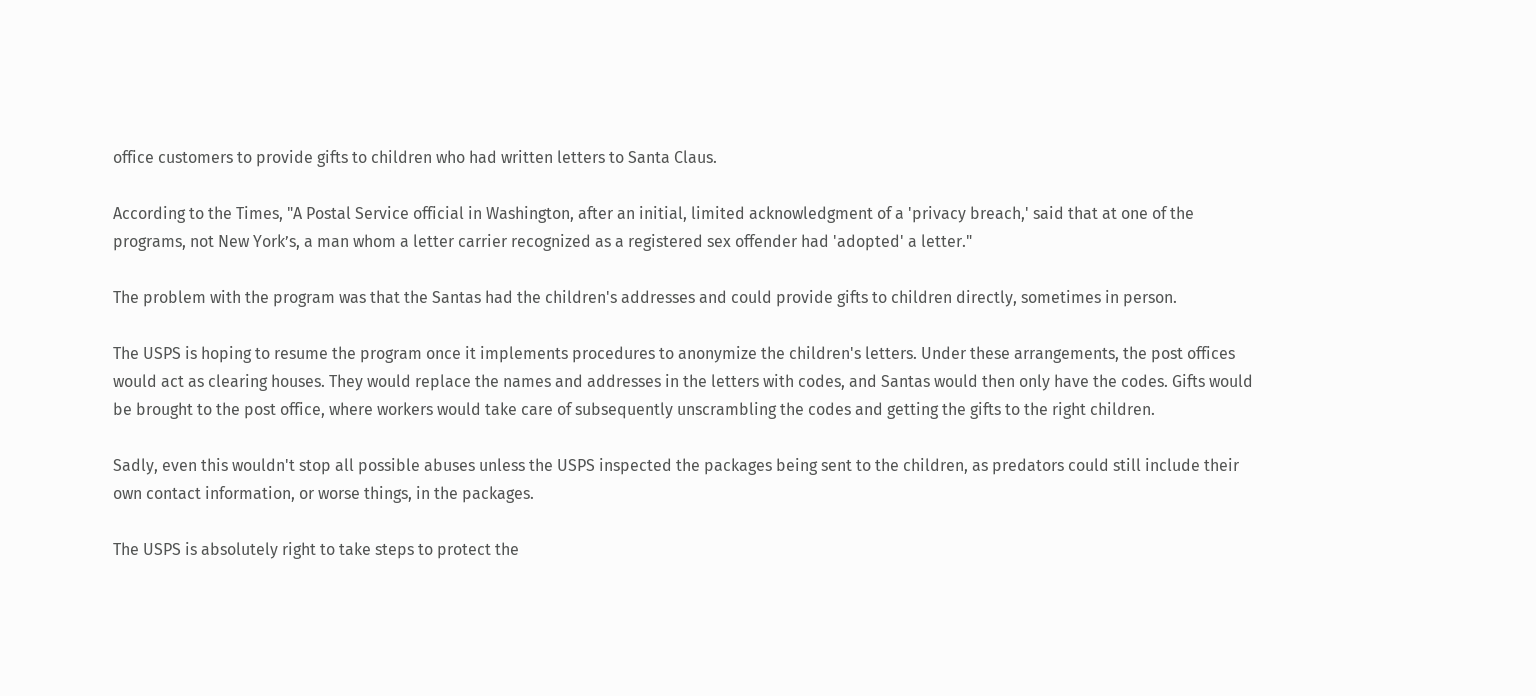office customers to provide gifts to children who had written letters to Santa Claus.

According to the Times, "A Postal Service official in Washington, after an initial, limited acknowledgment of a 'privacy breach,' said that at one of the programs, not New York’s, a man whom a letter carrier recognized as a registered sex offender had 'adopted' a letter."

The problem with the program was that the Santas had the children's addresses and could provide gifts to children directly, sometimes in person.

The USPS is hoping to resume the program once it implements procedures to anonymize the children's letters. Under these arrangements, the post offices would act as clearing houses. They would replace the names and addresses in the letters with codes, and Santas would then only have the codes. Gifts would be brought to the post office, where workers would take care of subsequently unscrambling the codes and getting the gifts to the right children.

Sadly, even this wouldn't stop all possible abuses unless the USPS inspected the packages being sent to the children, as predators could still include their own contact information, or worse things, in the packages.

The USPS is absolutely right to take steps to protect the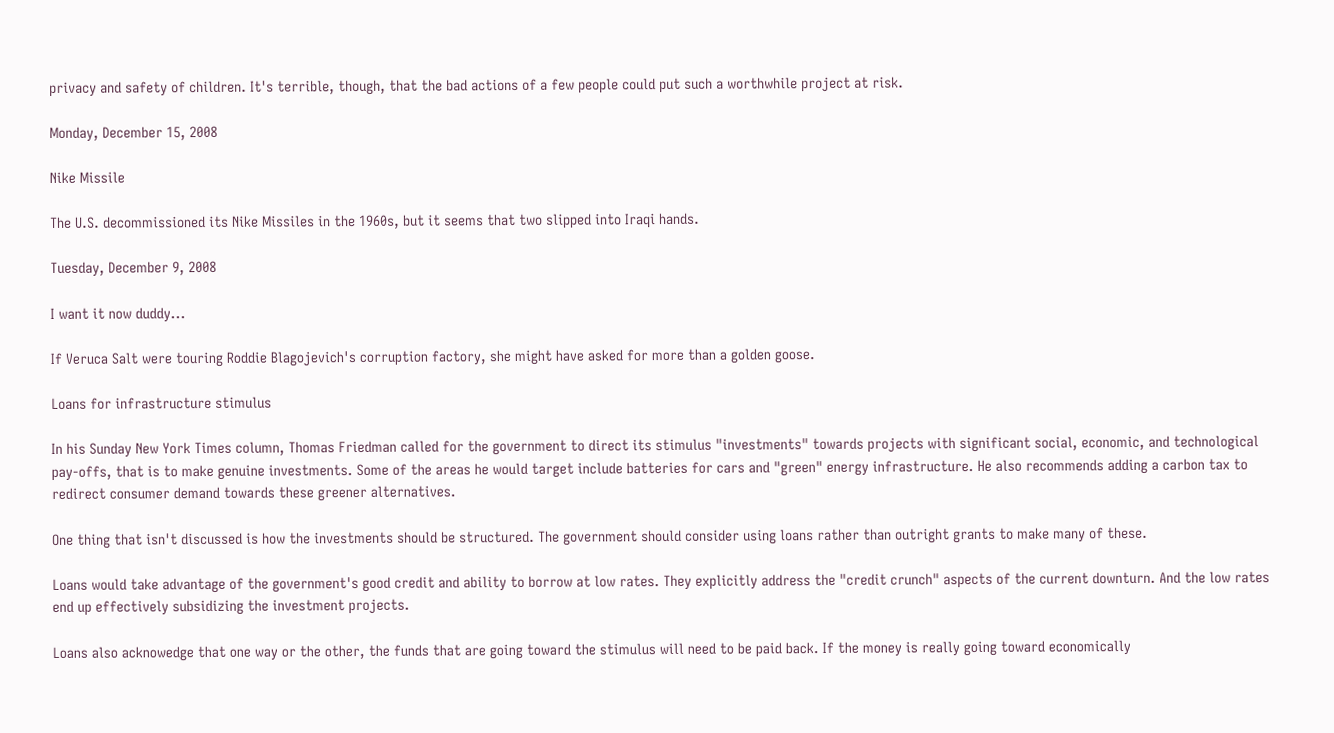privacy and safety of children. It's terrible, though, that the bad actions of a few people could put such a worthwhile project at risk.

Monday, December 15, 2008

Nike Missile

The U.S. decommissioned its Nike Missiles in the 1960s, but it seems that two slipped into Iraqi hands.

Tuesday, December 9, 2008

I want it now duddy...

If Veruca Salt were touring Roddie Blagojevich's corruption factory, she might have asked for more than a golden goose.

Loans for infrastructure stimulus

In his Sunday New York Times column, Thomas Friedman called for the government to direct its stimulus "investments" towards projects with significant social, economic, and technological pay-offs, that is to make genuine investments. Some of the areas he would target include batteries for cars and "green" energy infrastructure. He also recommends adding a carbon tax to redirect consumer demand towards these greener alternatives.

One thing that isn't discussed is how the investments should be structured. The government should consider using loans rather than outright grants to make many of these.

Loans would take advantage of the government's good credit and ability to borrow at low rates. They explicitly address the "credit crunch" aspects of the current downturn. And the low rates end up effectively subsidizing the investment projects.

Loans also acknowedge that one way or the other, the funds that are going toward the stimulus will need to be paid back. If the money is really going toward economically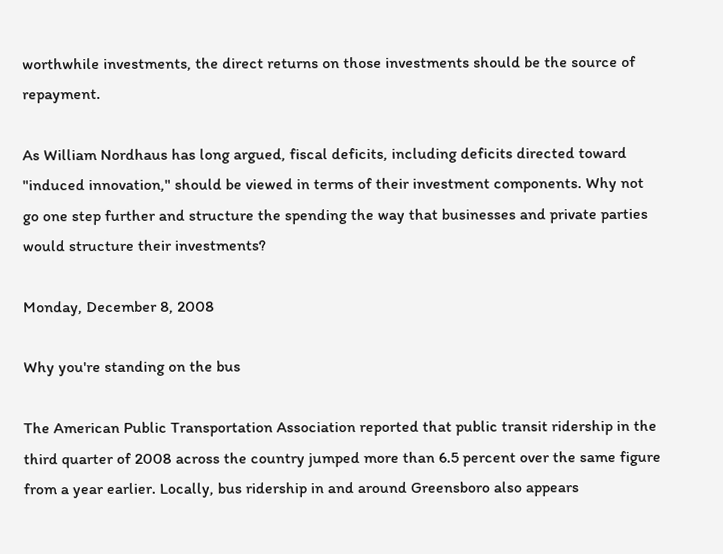worthwhile investments, the direct returns on those investments should be the source of repayment.

As William Nordhaus has long argued, fiscal deficits, including deficits directed toward "induced innovation," should be viewed in terms of their investment components. Why not go one step further and structure the spending the way that businesses and private parties would structure their investments?

Monday, December 8, 2008

Why you're standing on the bus

The American Public Transportation Association reported that public transit ridership in the third quarter of 2008 across the country jumped more than 6.5 percent over the same figure from a year earlier. Locally, bus ridership in and around Greensboro also appears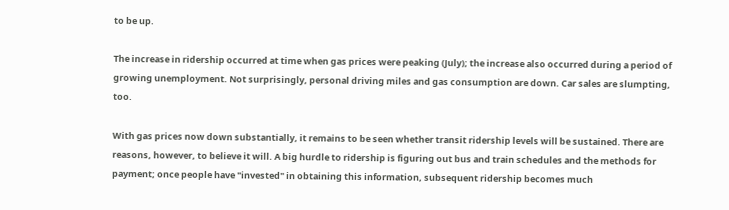to be up.

The increase in ridership occurred at time when gas prices were peaking (July); the increase also occurred during a period of growing unemployment. Not surprisingly, personal driving miles and gas consumption are down. Car sales are slumpting, too.

With gas prices now down substantially, it remains to be seen whether transit ridership levels will be sustained. There are reasons, however, to believe it will. A big hurdle to ridership is figuring out bus and train schedules and the methods for payment; once people have "invested" in obtaining this information, subsequent ridership becomes much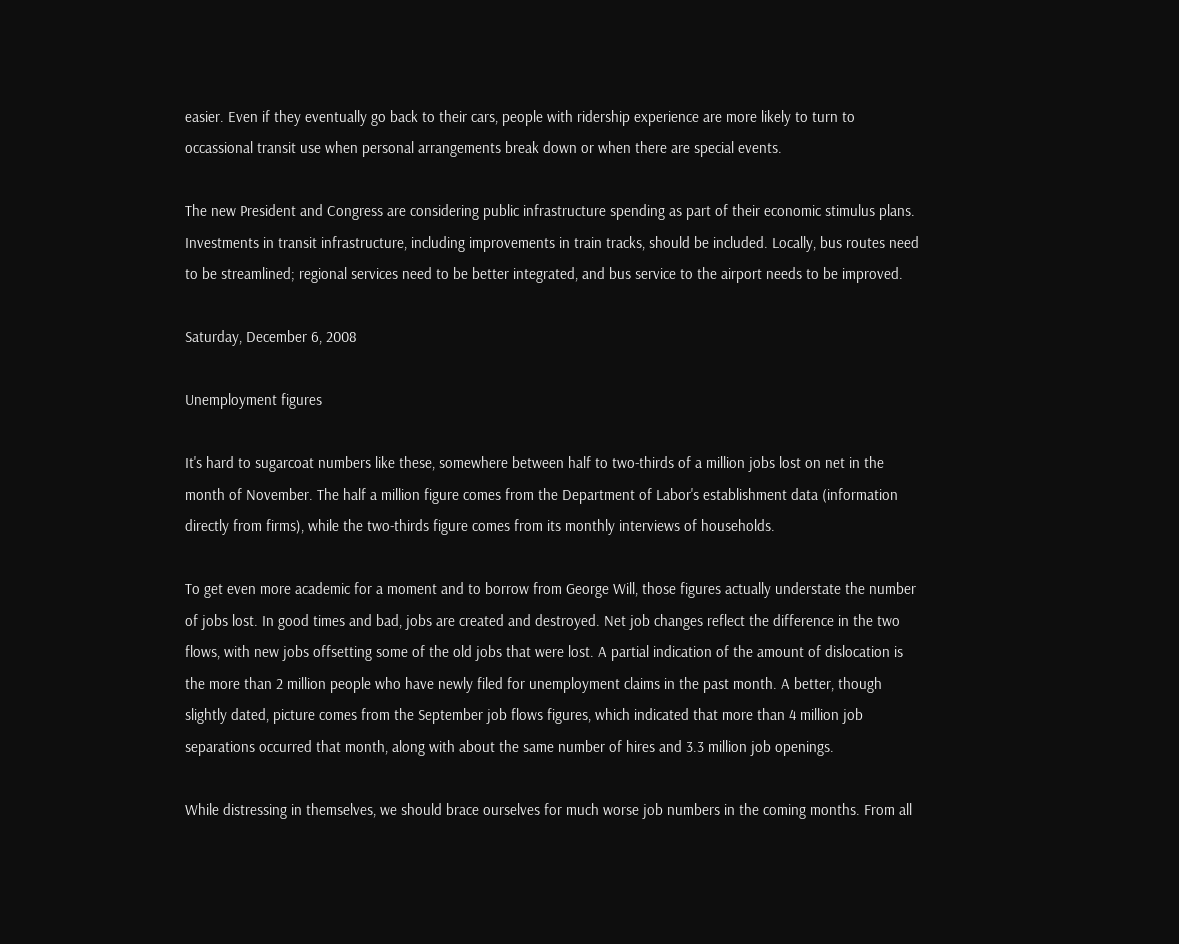easier. Even if they eventually go back to their cars, people with ridership experience are more likely to turn to occassional transit use when personal arrangements break down or when there are special events.

The new President and Congress are considering public infrastructure spending as part of their economic stimulus plans. Investments in transit infrastructure, including improvements in train tracks, should be included. Locally, bus routes need to be streamlined; regional services need to be better integrated, and bus service to the airport needs to be improved.

Saturday, December 6, 2008

Unemployment figures

It's hard to sugarcoat numbers like these, somewhere between half to two-thirds of a million jobs lost on net in the month of November. The half a million figure comes from the Department of Labor's establishment data (information directly from firms), while the two-thirds figure comes from its monthly interviews of households.

To get even more academic for a moment and to borrow from George Will, those figures actually understate the number of jobs lost. In good times and bad, jobs are created and destroyed. Net job changes reflect the difference in the two flows, with new jobs offsetting some of the old jobs that were lost. A partial indication of the amount of dislocation is the more than 2 million people who have newly filed for unemployment claims in the past month. A better, though slightly dated, picture comes from the September job flows figures, which indicated that more than 4 million job separations occurred that month, along with about the same number of hires and 3.3 million job openings.

While distressing in themselves, we should brace ourselves for much worse job numbers in the coming months. From all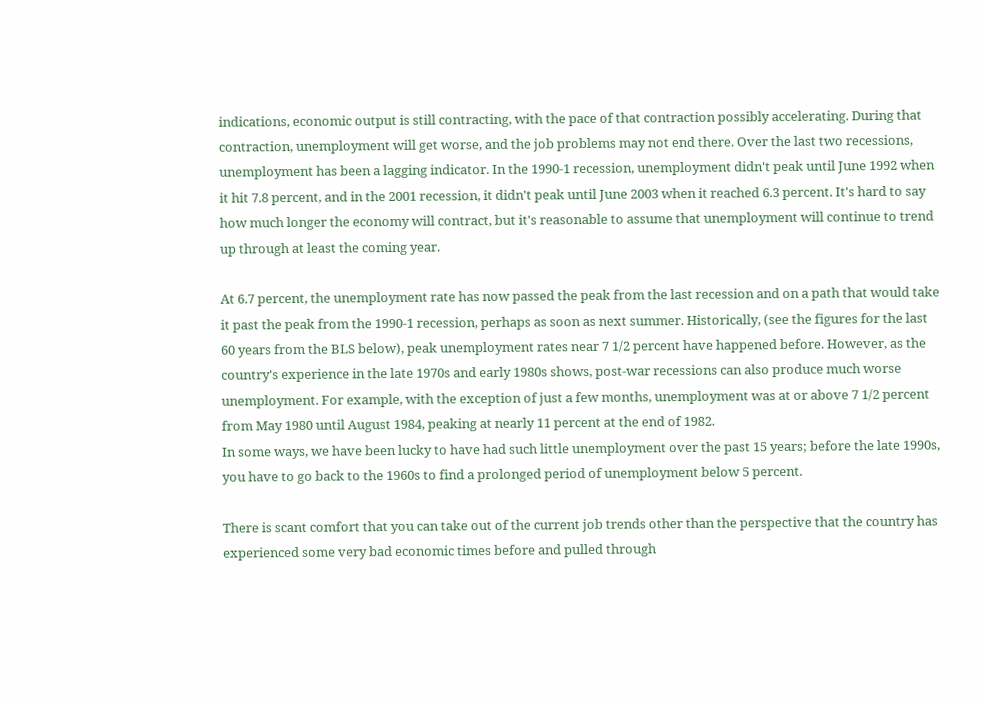indications, economic output is still contracting, with the pace of that contraction possibly accelerating. During that contraction, unemployment will get worse, and the job problems may not end there. Over the last two recessions, unemployment has been a lagging indicator. In the 1990-1 recession, unemployment didn't peak until June 1992 when it hit 7.8 percent, and in the 2001 recession, it didn't peak until June 2003 when it reached 6.3 percent. It's hard to say how much longer the economy will contract, but it's reasonable to assume that unemployment will continue to trend up through at least the coming year.

At 6.7 percent, the unemployment rate has now passed the peak from the last recession and on a path that would take it past the peak from the 1990-1 recession, perhaps as soon as next summer. Historically, (see the figures for the last 60 years from the BLS below), peak unemployment rates near 7 1/2 percent have happened before. However, as the country's experience in the late 1970s and early 1980s shows, post-war recessions can also produce much worse unemployment. For example, with the exception of just a few months, unemployment was at or above 7 1/2 percent from May 1980 until August 1984, peaking at nearly 11 percent at the end of 1982.
In some ways, we have been lucky to have had such little unemployment over the past 15 years; before the late 1990s, you have to go back to the 1960s to find a prolonged period of unemployment below 5 percent.

There is scant comfort that you can take out of the current job trends other than the perspective that the country has experienced some very bad economic times before and pulled through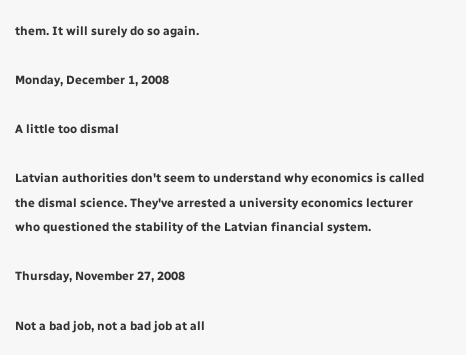them. It will surely do so again.

Monday, December 1, 2008

A little too dismal

Latvian authorities don't seem to understand why economics is called the dismal science. They've arrested a university economics lecturer who questioned the stability of the Latvian financial system.

Thursday, November 27, 2008

Not a bad job, not a bad job at all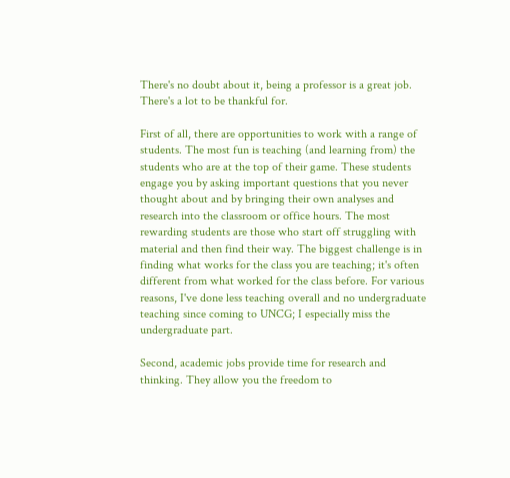There's no doubt about it, being a professor is a great job. There's a lot to be thankful for.

First of all, there are opportunities to work with a range of students. The most fun is teaching (and learning from) the students who are at the top of their game. These students engage you by asking important questions that you never thought about and by bringing their own analyses and research into the classroom or office hours. The most rewarding students are those who start off struggling with material and then find their way. The biggest challenge is in finding what works for the class you are teaching; it's often different from what worked for the class before. For various reasons, I've done less teaching overall and no undergraduate teaching since coming to UNCG; I especially miss the undergraduate part.

Second, academic jobs provide time for research and thinking. They allow you the freedom to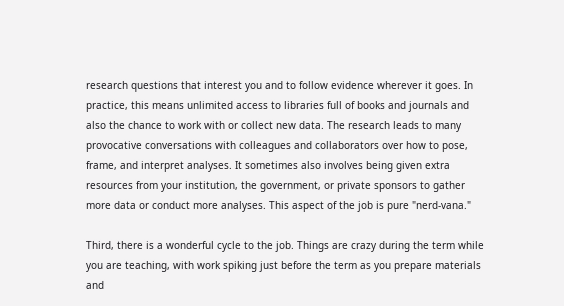research questions that interest you and to follow evidence wherever it goes. In practice, this means unlimited access to libraries full of books and journals and also the chance to work with or collect new data. The research leads to many provocative conversations with colleagues and collaborators over how to pose, frame, and interpret analyses. It sometimes also involves being given extra resources from your institution, the government, or private sponsors to gather more data or conduct more analyses. This aspect of the job is pure "nerd-vana."

Third, there is a wonderful cycle to the job. Things are crazy during the term while you are teaching, with work spiking just before the term as you prepare materials and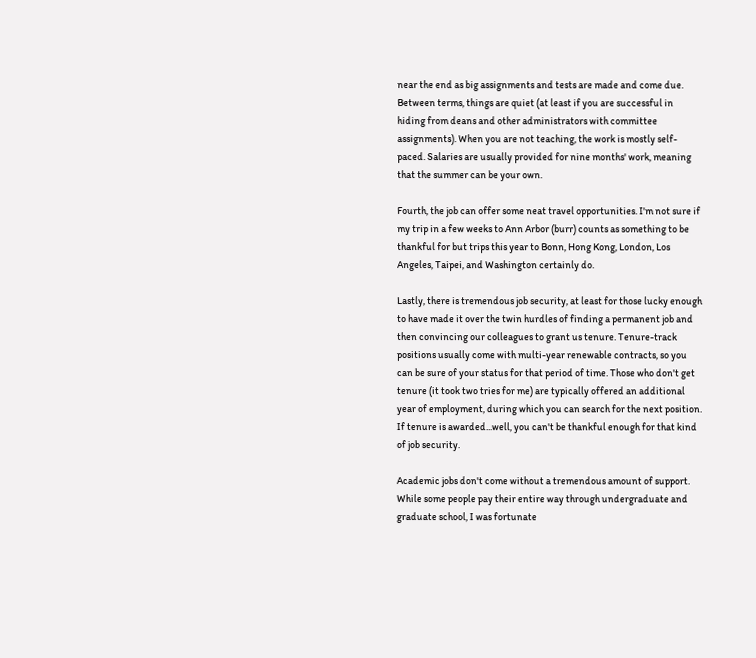near the end as big assignments and tests are made and come due. Between terms, things are quiet (at least if you are successful in hiding from deans and other administrators with committee assignments). When you are not teaching, the work is mostly self-paced. Salaries are usually provided for nine months' work, meaning that the summer can be your own.

Fourth, the job can offer some neat travel opportunities. I'm not sure if my trip in a few weeks to Ann Arbor (burr) counts as something to be thankful for but trips this year to Bonn, Hong Kong, London, Los Angeles, Taipei, and Washington certainly do.

Lastly, there is tremendous job security, at least for those lucky enough to have made it over the twin hurdles of finding a permanent job and then convincing our colleagues to grant us tenure. Tenure-track positions usually come with multi-year renewable contracts, so you can be sure of your status for that period of time. Those who don't get tenure (it took two tries for me) are typically offered an additional year of employment, during which you can search for the next position. If tenure is awarded...well, you can't be thankful enough for that kind of job security.

Academic jobs don't come without a tremendous amount of support. While some people pay their entire way through undergraduate and graduate school, I was fortunate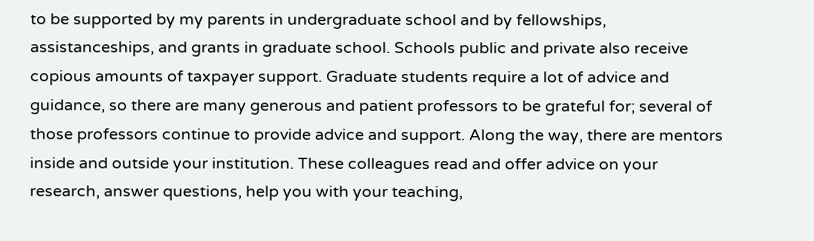to be supported by my parents in undergraduate school and by fellowships, assistanceships, and grants in graduate school. Schools public and private also receive copious amounts of taxpayer support. Graduate students require a lot of advice and guidance, so there are many generous and patient professors to be grateful for; several of those professors continue to provide advice and support. Along the way, there are mentors inside and outside your institution. These colleagues read and offer advice on your research, answer questions, help you with your teaching,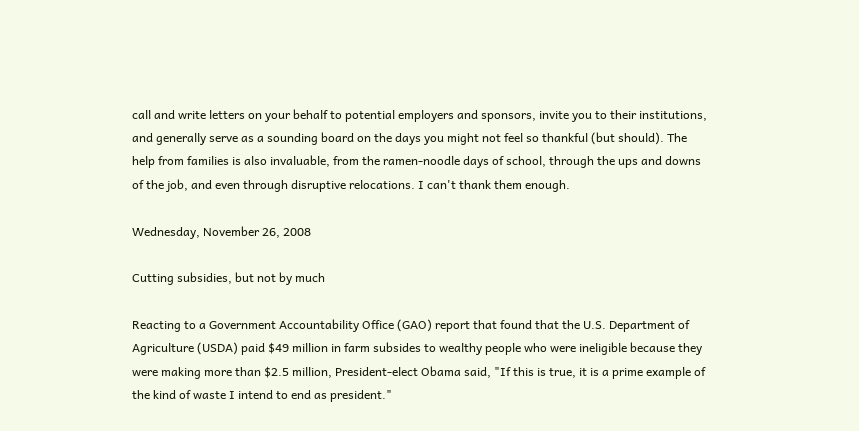call and write letters on your behalf to potential employers and sponsors, invite you to their institutions, and generally serve as a sounding board on the days you might not feel so thankful (but should). The help from families is also invaluable, from the ramen-noodle days of school, through the ups and downs of the job, and even through disruptive relocations. I can't thank them enough.

Wednesday, November 26, 2008

Cutting subsidies, but not by much

Reacting to a Government Accountability Office (GAO) report that found that the U.S. Department of Agriculture (USDA) paid $49 million in farm subsides to wealthy people who were ineligible because they were making more than $2.5 million, President-elect Obama said, "If this is true, it is a prime example of the kind of waste I intend to end as president."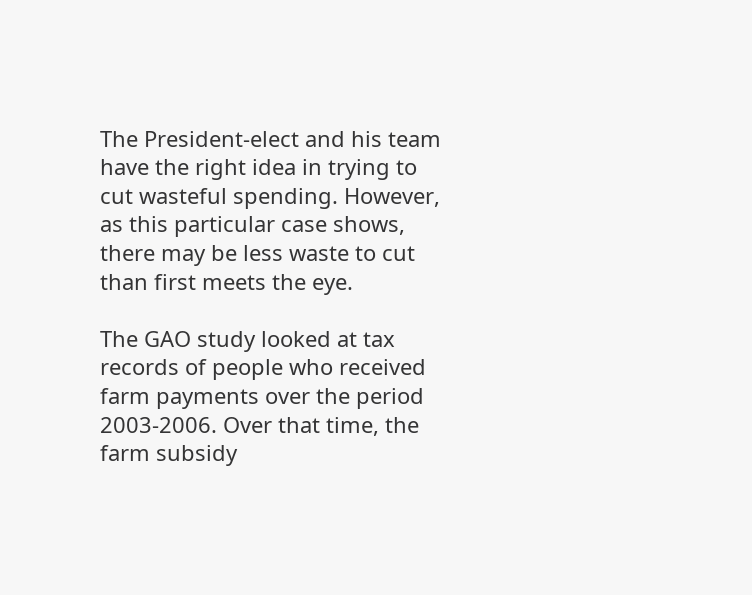The President-elect and his team have the right idea in trying to cut wasteful spending. However, as this particular case shows, there may be less waste to cut than first meets the eye.

The GAO study looked at tax records of people who received farm payments over the period 2003-2006. Over that time, the farm subsidy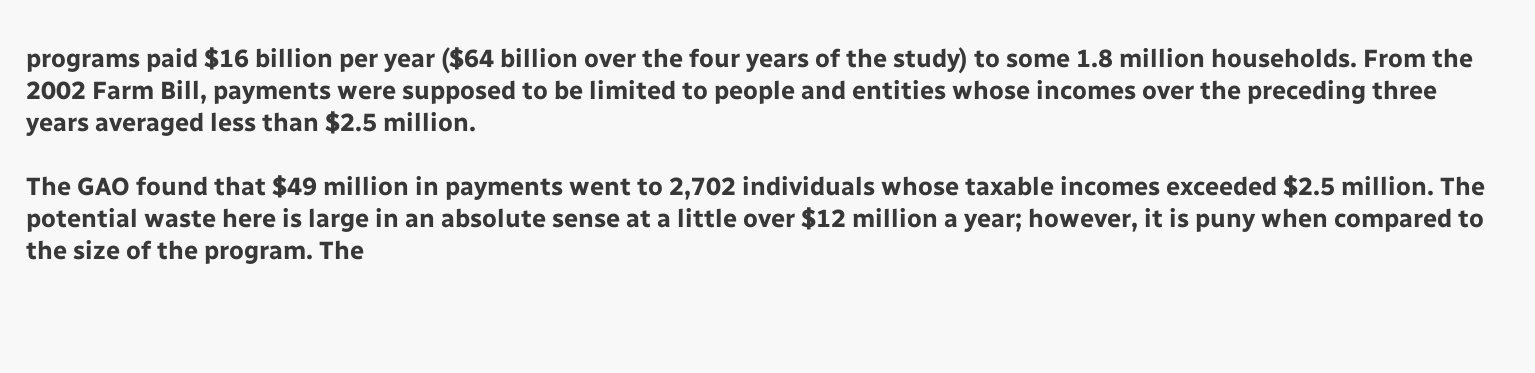programs paid $16 billion per year ($64 billion over the four years of the study) to some 1.8 million households. From the 2002 Farm Bill, payments were supposed to be limited to people and entities whose incomes over the preceding three years averaged less than $2.5 million.

The GAO found that $49 million in payments went to 2,702 individuals whose taxable incomes exceeded $2.5 million. The potential waste here is large in an absolute sense at a little over $12 million a year; however, it is puny when compared to the size of the program. The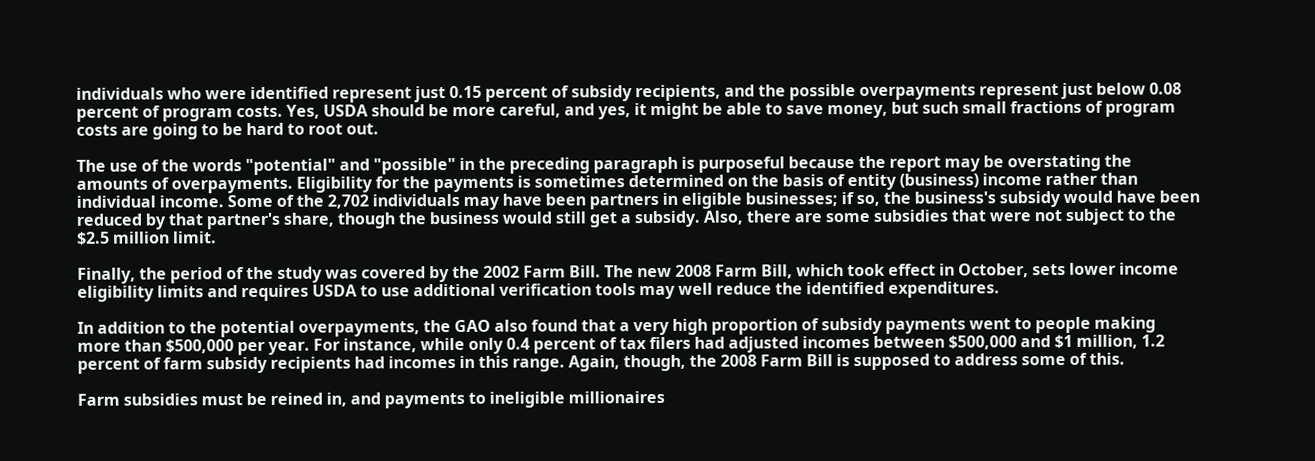individuals who were identified represent just 0.15 percent of subsidy recipients, and the possible overpayments represent just below 0.08 percent of program costs. Yes, USDA should be more careful, and yes, it might be able to save money, but such small fractions of program costs are going to be hard to root out.

The use of the words "potential" and "possible" in the preceding paragraph is purposeful because the report may be overstating the amounts of overpayments. Eligibility for the payments is sometimes determined on the basis of entity (business) income rather than individual income. Some of the 2,702 individuals may have been partners in eligible businesses; if so, the business's subsidy would have been reduced by that partner's share, though the business would still get a subsidy. Also, there are some subsidies that were not subject to the $2.5 million limit.

Finally, the period of the study was covered by the 2002 Farm Bill. The new 2008 Farm Bill, which took effect in October, sets lower income eligibility limits and requires USDA to use additional verification tools may well reduce the identified expenditures.

In addition to the potential overpayments, the GAO also found that a very high proportion of subsidy payments went to people making more than $500,000 per year. For instance, while only 0.4 percent of tax filers had adjusted incomes between $500,000 and $1 million, 1.2 percent of farm subsidy recipients had incomes in this range. Again, though, the 2008 Farm Bill is supposed to address some of this.

Farm subsidies must be reined in, and payments to ineligible millionaires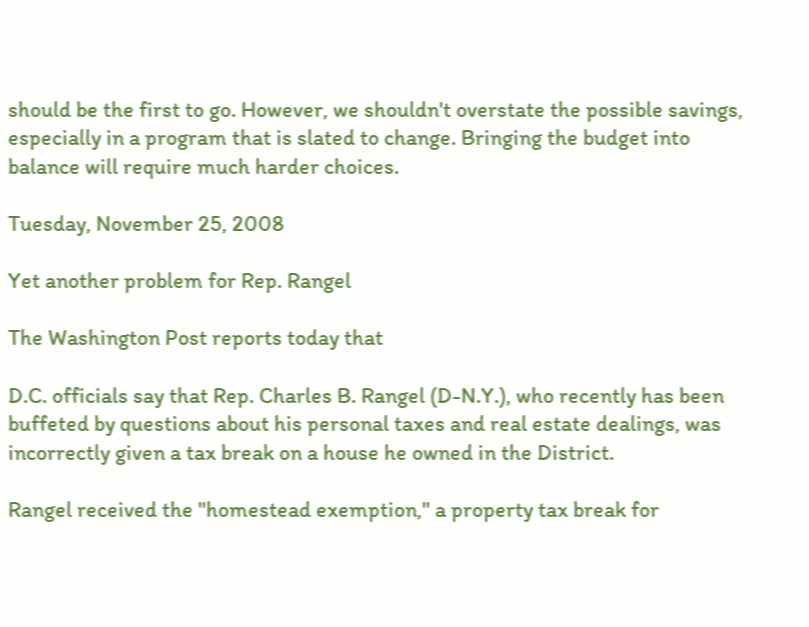should be the first to go. However, we shouldn't overstate the possible savings, especially in a program that is slated to change. Bringing the budget into balance will require much harder choices.

Tuesday, November 25, 2008

Yet another problem for Rep. Rangel

The Washington Post reports today that

D.C. officials say that Rep. Charles B. Rangel (D-N.Y.), who recently has been buffeted by questions about his personal taxes and real estate dealings, was incorrectly given a tax break on a house he owned in the District.

Rangel received the "homestead exemption," a property tax break for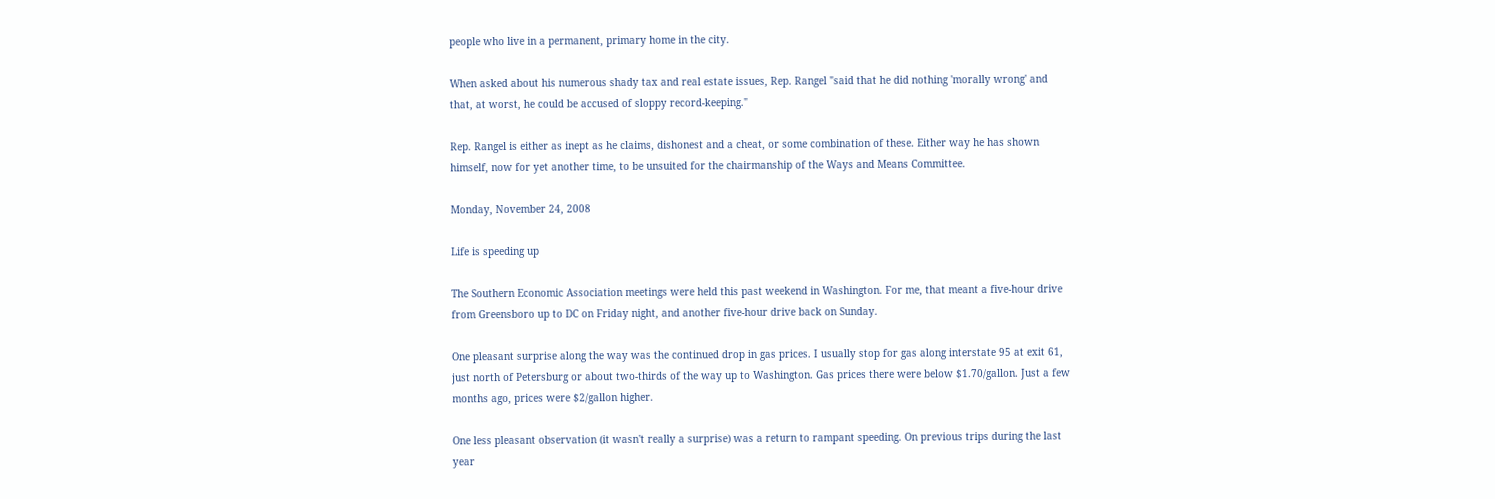people who live in a permanent, primary home in the city.

When asked about his numerous shady tax and real estate issues, Rep. Rangel "said that he did nothing 'morally wrong' and that, at worst, he could be accused of sloppy record-keeping."

Rep. Rangel is either as inept as he claims, dishonest and a cheat, or some combination of these. Either way he has shown himself, now for yet another time, to be unsuited for the chairmanship of the Ways and Means Committee.

Monday, November 24, 2008

Life is speeding up

The Southern Economic Association meetings were held this past weekend in Washington. For me, that meant a five-hour drive from Greensboro up to DC on Friday night, and another five-hour drive back on Sunday.

One pleasant surprise along the way was the continued drop in gas prices. I usually stop for gas along interstate 95 at exit 61, just north of Petersburg or about two-thirds of the way up to Washington. Gas prices there were below $1.70/gallon. Just a few months ago, prices were $2/gallon higher.

One less pleasant observation (it wasn't really a surprise) was a return to rampant speeding. On previous trips during the last year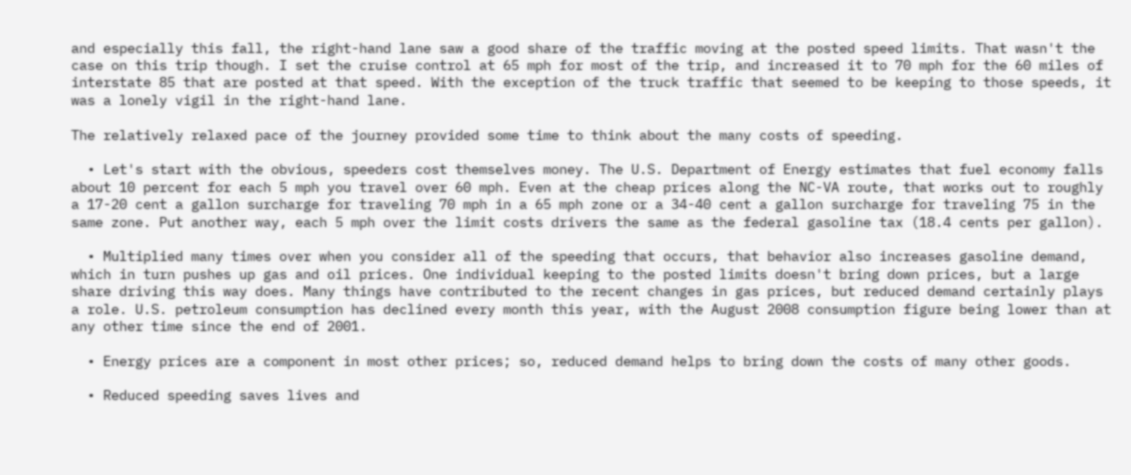and especially this fall, the right-hand lane saw a good share of the traffic moving at the posted speed limits. That wasn't the case on this trip though. I set the cruise control at 65 mph for most of the trip, and increased it to 70 mph for the 60 miles of interstate 85 that are posted at that speed. With the exception of the truck traffic that seemed to be keeping to those speeds, it was a lonely vigil in the right-hand lane.

The relatively relaxed pace of the journey provided some time to think about the many costs of speeding.

  • Let's start with the obvious, speeders cost themselves money. The U.S. Department of Energy estimates that fuel economy falls about 10 percent for each 5 mph you travel over 60 mph. Even at the cheap prices along the NC-VA route, that works out to roughly a 17-20 cent a gallon surcharge for traveling 70 mph in a 65 mph zone or a 34-40 cent a gallon surcharge for traveling 75 in the same zone. Put another way, each 5 mph over the limit costs drivers the same as the federal gasoline tax (18.4 cents per gallon).

  • Multiplied many times over when you consider all of the speeding that occurs, that behavior also increases gasoline demand, which in turn pushes up gas and oil prices. One individual keeping to the posted limits doesn't bring down prices, but a large share driving this way does. Many things have contributed to the recent changes in gas prices, but reduced demand certainly plays a role. U.S. petroleum consumption has declined every month this year, with the August 2008 consumption figure being lower than at any other time since the end of 2001.

  • Energy prices are a component in most other prices; so, reduced demand helps to bring down the costs of many other goods.

  • Reduced speeding saves lives and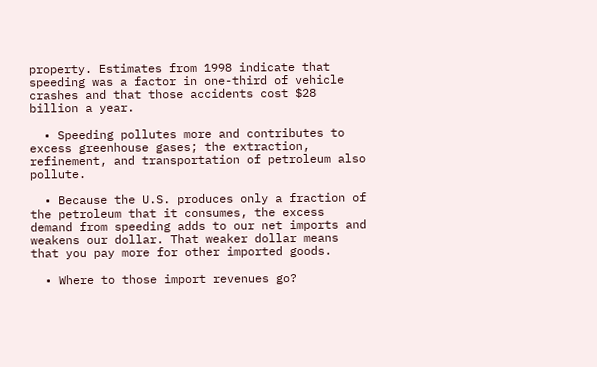property. Estimates from 1998 indicate that speeding was a factor in one-third of vehicle crashes and that those accidents cost $28 billion a year.

  • Speeding pollutes more and contributes to excess greenhouse gases; the extraction, refinement, and transportation of petroleum also pollute.

  • Because the U.S. produces only a fraction of the petroleum that it consumes, the excess demand from speeding adds to our net imports and weakens our dollar. That weaker dollar means that you pay more for other imported goods.

  • Where to those import revenues go?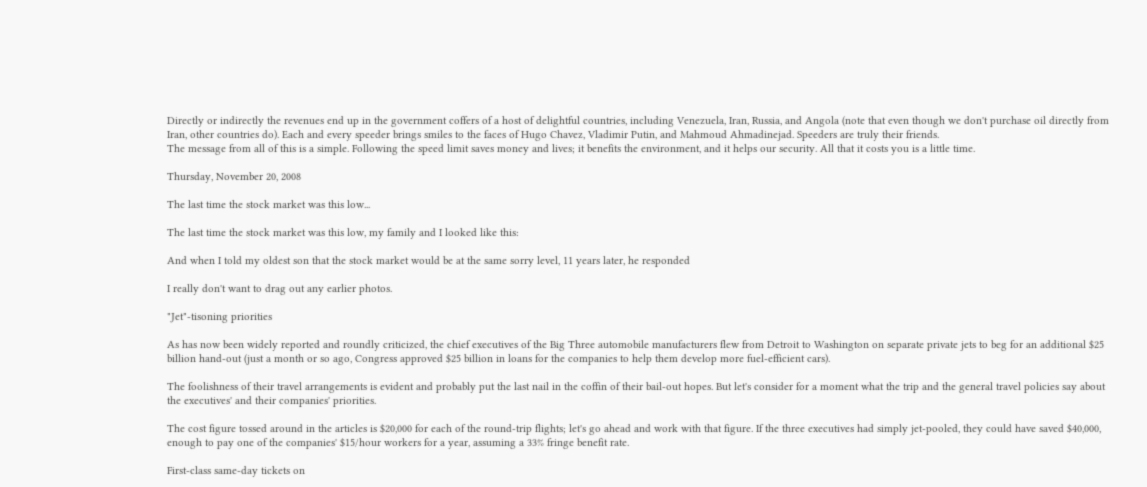Directly or indirectly the revenues end up in the government coffers of a host of delightful countries, including Venezuela, Iran, Russia, and Angola (note that even though we don't purchase oil directly from Iran, other countries do). Each and every speeder brings smiles to the faces of Hugo Chavez, Vladimir Putin, and Mahmoud Ahmadinejad. Speeders are truly their friends.
The message from all of this is a simple. Following the speed limit saves money and lives; it benefits the environment, and it helps our security. All that it costs you is a little time.

Thursday, November 20, 2008

The last time the stock market was this low...

The last time the stock market was this low, my family and I looked like this:

And when I told my oldest son that the stock market would be at the same sorry level, 11 years later, he responded

I really don't want to drag out any earlier photos.

"Jet"-tisoning priorities

As has now been widely reported and roundly criticized, the chief executives of the Big Three automobile manufacturers flew from Detroit to Washington on separate private jets to beg for an additional $25 billion hand-out (just a month or so ago, Congress approved $25 billion in loans for the companies to help them develop more fuel-efficient cars).

The foolishness of their travel arrangements is evident and probably put the last nail in the coffin of their bail-out hopes. But let's consider for a moment what the trip and the general travel policies say about the executives' and their companies' priorities.

The cost figure tossed around in the articles is $20,000 for each of the round-trip flights; let's go ahead and work with that figure. If the three executives had simply jet-pooled, they could have saved $40,000, enough to pay one of the companies' $15/hour workers for a year, assuming a 33% fringe benefit rate.

First-class same-day tickets on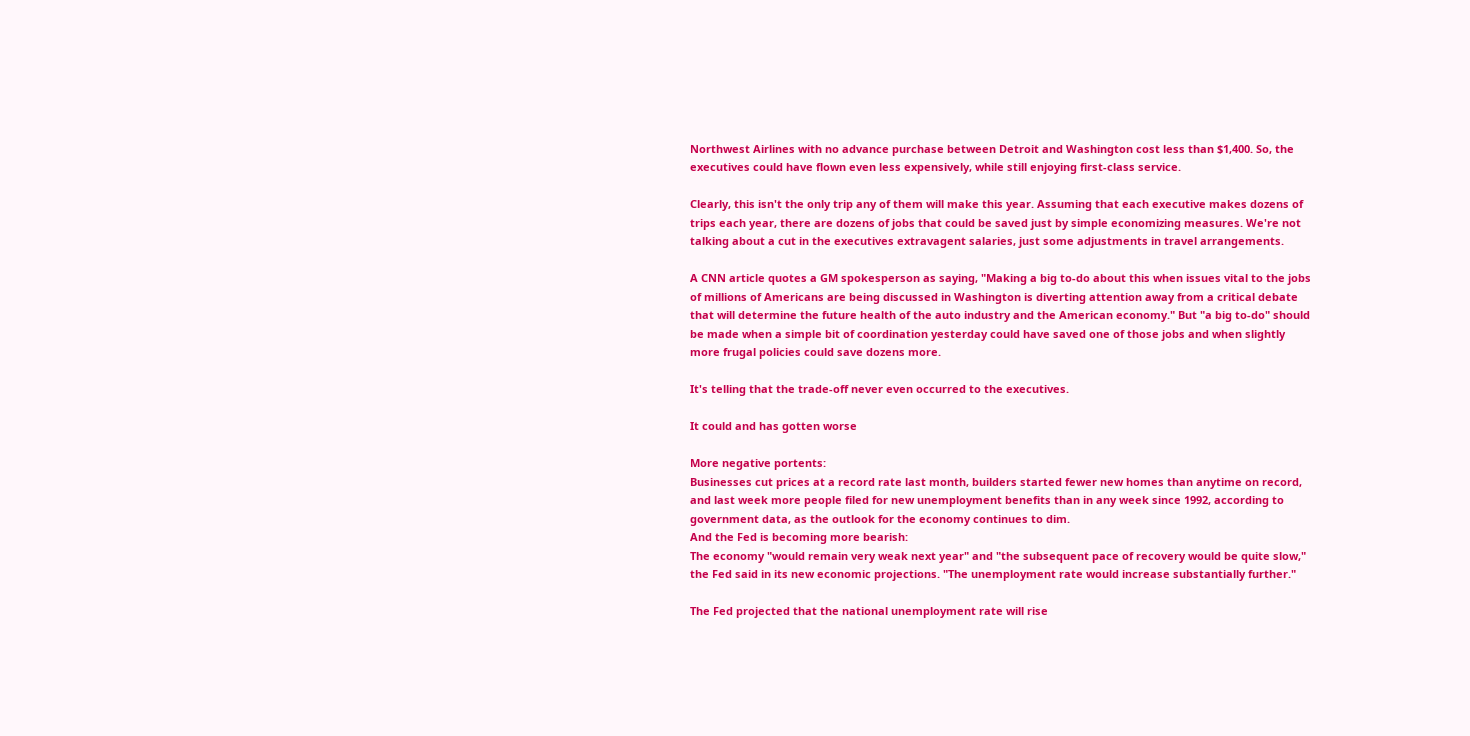Northwest Airlines with no advance purchase between Detroit and Washington cost less than $1,400. So, the executives could have flown even less expensively, while still enjoying first-class service.

Clearly, this isn't the only trip any of them will make this year. Assuming that each executive makes dozens of trips each year, there are dozens of jobs that could be saved just by simple economizing measures. We're not talking about a cut in the executives extravagent salaries, just some adjustments in travel arrangements.

A CNN article quotes a GM spokesperson as saying, "Making a big to-do about this when issues vital to the jobs of millions of Americans are being discussed in Washington is diverting attention away from a critical debate that will determine the future health of the auto industry and the American economy." But "a big to-do" should be made when a simple bit of coordination yesterday could have saved one of those jobs and when slightly more frugal policies could save dozens more.

It's telling that the trade-off never even occurred to the executives.

It could and has gotten worse

More negative portents:
Businesses cut prices at a record rate last month, builders started fewer new homes than anytime on record, and last week more people filed for new unemployment benefits than in any week since 1992, according to government data, as the outlook for the economy continues to dim.
And the Fed is becoming more bearish:
The economy "would remain very weak next year" and "the subsequent pace of recovery would be quite slow," the Fed said in its new economic projections. "The unemployment rate would increase substantially further."

The Fed projected that the national unemployment rate will rise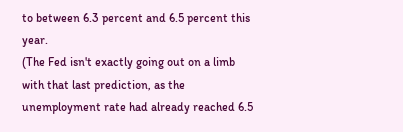to between 6.3 percent and 6.5 percent this year.
(The Fed isn't exactly going out on a limb with that last prediction, as the unemployment rate had already reached 6.5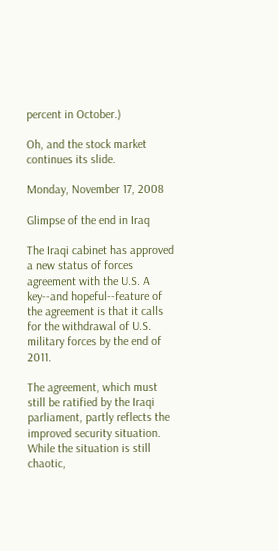percent in October.)

Oh, and the stock market continues its slide.

Monday, November 17, 2008

Glimpse of the end in Iraq

The Iraqi cabinet has approved a new status of forces agreement with the U.S. A key--and hopeful--feature of the agreement is that it calls for the withdrawal of U.S. military forces by the end of 2011.

The agreement, which must still be ratified by the Iraqi parliament, partly reflects the improved security situation. While the situation is still chaotic,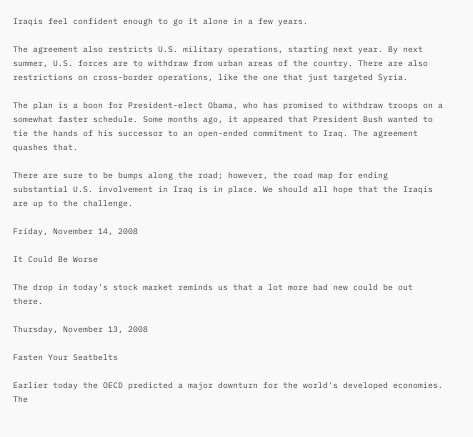Iraqis feel confident enough to go it alone in a few years.

The agreement also restricts U.S. military operations, starting next year. By next summer, U.S. forces are to withdraw from urban areas of the country. There are also restrictions on cross-border operations, like the one that just targeted Syria.

The plan is a boon for President-elect Obama, who has promised to withdraw troops on a somewhat faster schedule. Some months ago, it appeared that President Bush wanted to tie the hands of his successor to an open-ended commitment to Iraq. The agreement quashes that.

There are sure to be bumps along the road; however, the road map for ending substantial U.S. involvement in Iraq is in place. We should all hope that the Iraqis are up to the challenge.

Friday, November 14, 2008

It Could Be Worse

The drop in today's stock market reminds us that a lot more bad new could be out there.

Thursday, November 13, 2008

Fasten Your Seatbelts

Earlier today the OECD predicted a major downturn for the world's developed economies. The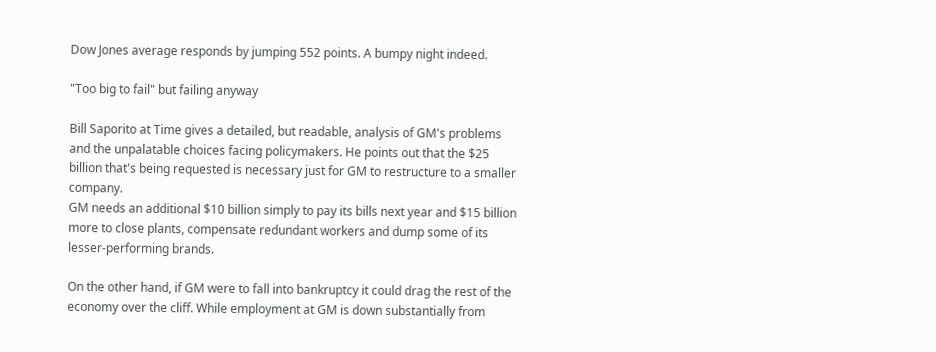Dow Jones average responds by jumping 552 points. A bumpy night indeed.

"Too big to fail" but failing anyway

Bill Saporito at Time gives a detailed, but readable, analysis of GM's problems and the unpalatable choices facing policymakers. He points out that the $25 billion that's being requested is necessary just for GM to restructure to a smaller company.
GM needs an additional $10 billion simply to pay its bills next year and $15 billion more to close plants, compensate redundant workers and dump some of its lesser-performing brands.

On the other hand, if GM were to fall into bankruptcy it could drag the rest of the economy over the cliff. While employment at GM is down substantially from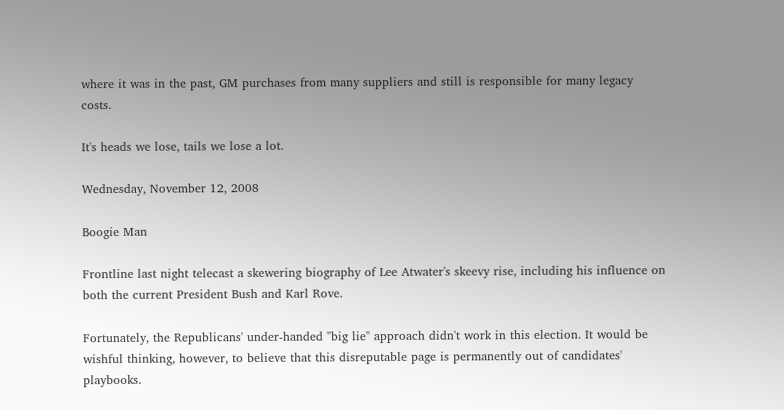where it was in the past, GM purchases from many suppliers and still is responsible for many legacy costs.

It's heads we lose, tails we lose a lot.

Wednesday, November 12, 2008

Boogie Man

Frontline last night telecast a skewering biography of Lee Atwater's skeevy rise, including his influence on both the current President Bush and Karl Rove.

Fortunately, the Republicans' under-handed "big lie" approach didn't work in this election. It would be wishful thinking, however, to believe that this disreputable page is permanently out of candidates' playbooks.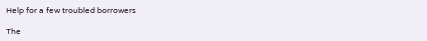Help for a few troubled borrowers

The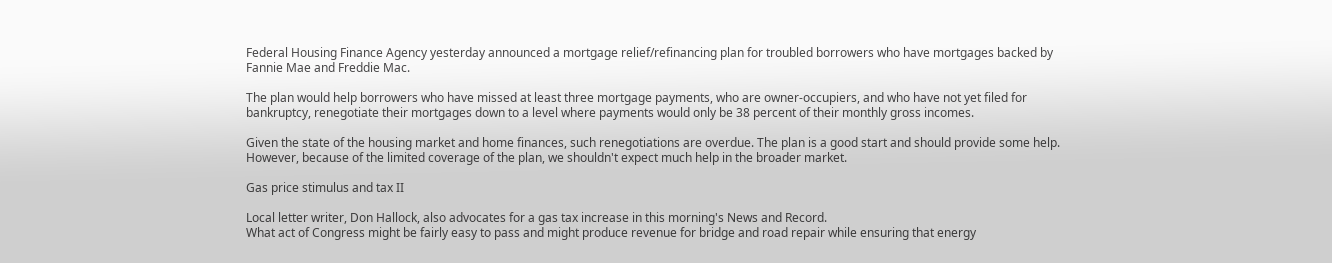Federal Housing Finance Agency yesterday announced a mortgage relief/refinancing plan for troubled borrowers who have mortgages backed by Fannie Mae and Freddie Mac.

The plan would help borrowers who have missed at least three mortgage payments, who are owner-occupiers, and who have not yet filed for bankruptcy, renegotiate their mortgages down to a level where payments would only be 38 percent of their monthly gross incomes.

Given the state of the housing market and home finances, such renegotiations are overdue. The plan is a good start and should provide some help. However, because of the limited coverage of the plan, we shouldn't expect much help in the broader market.

Gas price stimulus and tax II

Local letter writer, Don Hallock, also advocates for a gas tax increase in this morning's News and Record.
What act of Congress might be fairly easy to pass and might produce revenue for bridge and road repair while ensuring that energy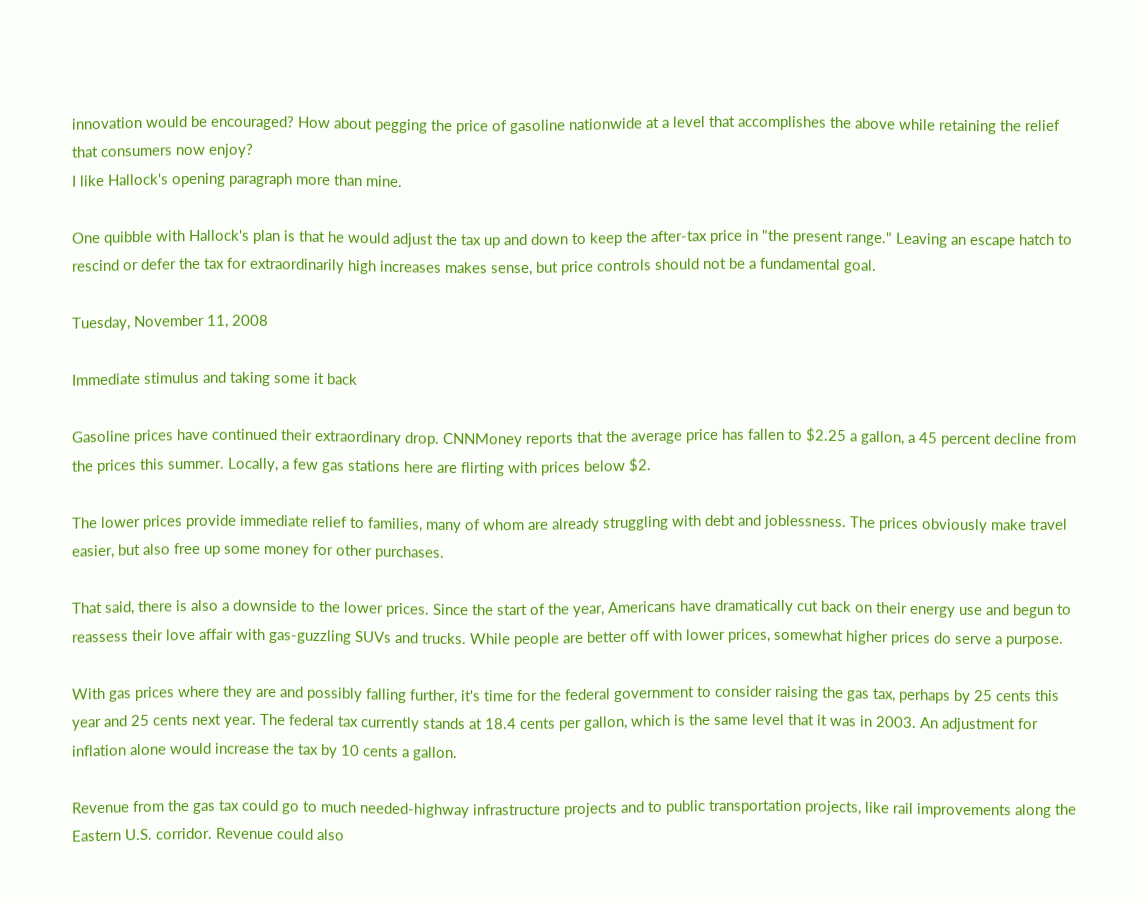innovation would be encouraged? How about pegging the price of gasoline nationwide at a level that accomplishes the above while retaining the relief that consumers now enjoy?
I like Hallock's opening paragraph more than mine.

One quibble with Hallock's plan is that he would adjust the tax up and down to keep the after-tax price in "the present range." Leaving an escape hatch to rescind or defer the tax for extraordinarily high increases makes sense, but price controls should not be a fundamental goal.

Tuesday, November 11, 2008

Immediate stimulus and taking some it back

Gasoline prices have continued their extraordinary drop. CNNMoney reports that the average price has fallen to $2.25 a gallon, a 45 percent decline from the prices this summer. Locally, a few gas stations here are flirting with prices below $2.

The lower prices provide immediate relief to families, many of whom are already struggling with debt and joblessness. The prices obviously make travel easier, but also free up some money for other purchases.

That said, there is also a downside to the lower prices. Since the start of the year, Americans have dramatically cut back on their energy use and begun to reassess their love affair with gas-guzzling SUVs and trucks. While people are better off with lower prices, somewhat higher prices do serve a purpose.

With gas prices where they are and possibly falling further, it's time for the federal government to consider raising the gas tax, perhaps by 25 cents this year and 25 cents next year. The federal tax currently stands at 18.4 cents per gallon, which is the same level that it was in 2003. An adjustment for inflation alone would increase the tax by 10 cents a gallon.

Revenue from the gas tax could go to much needed-highway infrastructure projects and to public transportation projects, like rail improvements along the Eastern U.S. corridor. Revenue could also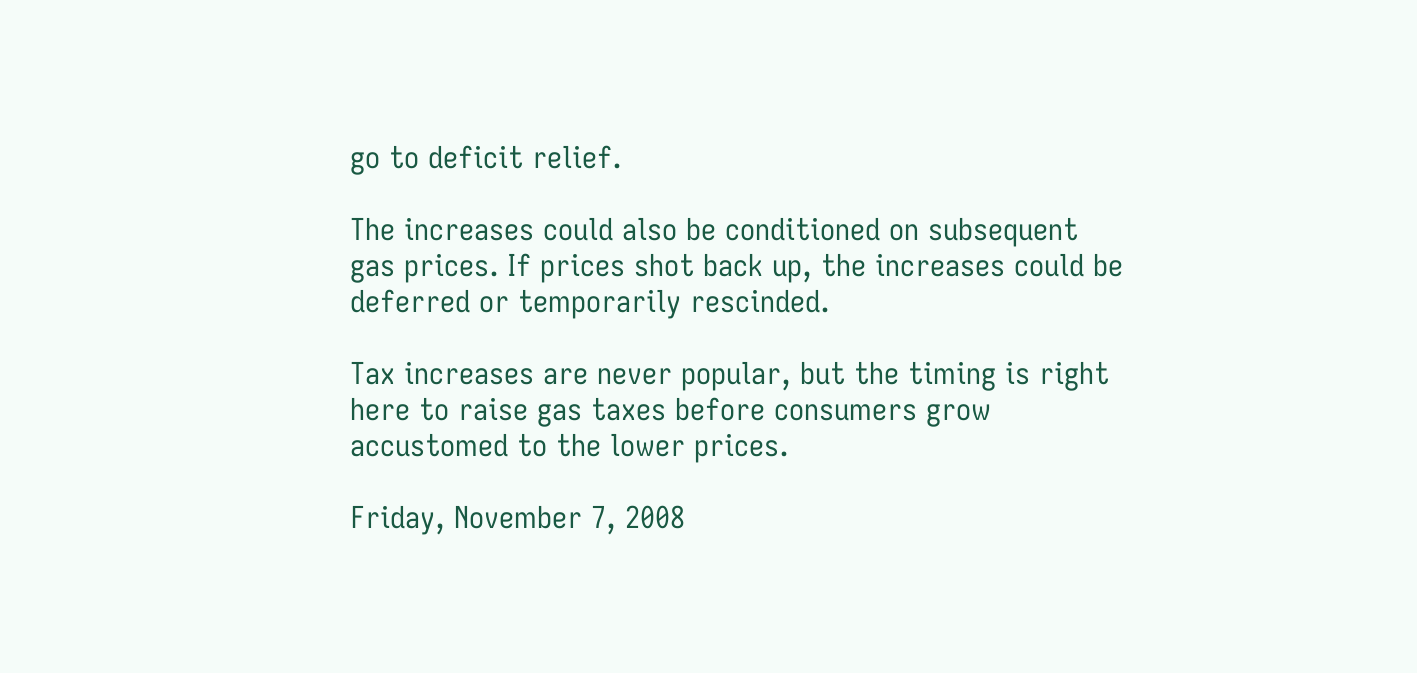go to deficit relief.

The increases could also be conditioned on subsequent gas prices. If prices shot back up, the increases could be deferred or temporarily rescinded.

Tax increases are never popular, but the timing is right here to raise gas taxes before consumers grow accustomed to the lower prices.

Friday, November 7, 2008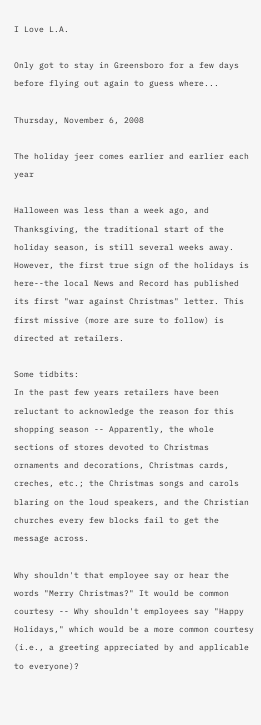I Love L.A.

Only got to stay in Greensboro for a few days before flying out again to guess where...

Thursday, November 6, 2008

The holiday jeer comes earlier and earlier each year

Halloween was less than a week ago, and Thanksgiving, the traditional start of the holiday season, is still several weeks away. However, the first true sign of the holidays is here--the local News and Record has published its first "war against Christmas" letter. This first missive (more are sure to follow) is directed at retailers.

Some tidbits:
In the past few years retailers have been reluctant to acknowledge the reason for this shopping season -- Apparently, the whole sections of stores devoted to Christmas ornaments and decorations, Christmas cards, creches, etc.; the Christmas songs and carols blaring on the loud speakers, and the Christian churches every few blocks fail to get the message across.

Why shouldn't that employee say or hear the words "Merry Christmas?" It would be common courtesy -- Why shouldn't employees say "Happy Holidays," which would be a more common courtesy (i.e., a greeting appreciated by and applicable to everyone)?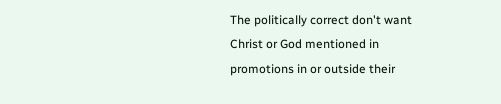The politically correct don't want Christ or God mentioned in promotions in or outside their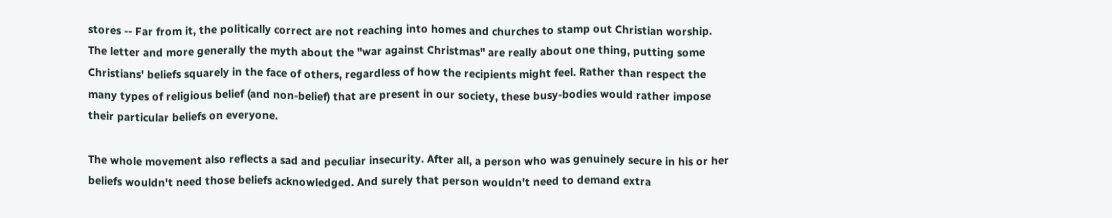stores -- Far from it, the politically correct are not reaching into homes and churches to stamp out Christian worship.
The letter and more generally the myth about the "war against Christmas" are really about one thing, putting some Christians' beliefs squarely in the face of others, regardless of how the recipients might feel. Rather than respect the many types of religious belief (and non-belief) that are present in our society, these busy-bodies would rather impose their particular beliefs on everyone.

The whole movement also reflects a sad and peculiar insecurity. After all, a person who was genuinely secure in his or her beliefs wouldn't need those beliefs acknowledged. And surely that person wouldn't need to demand extra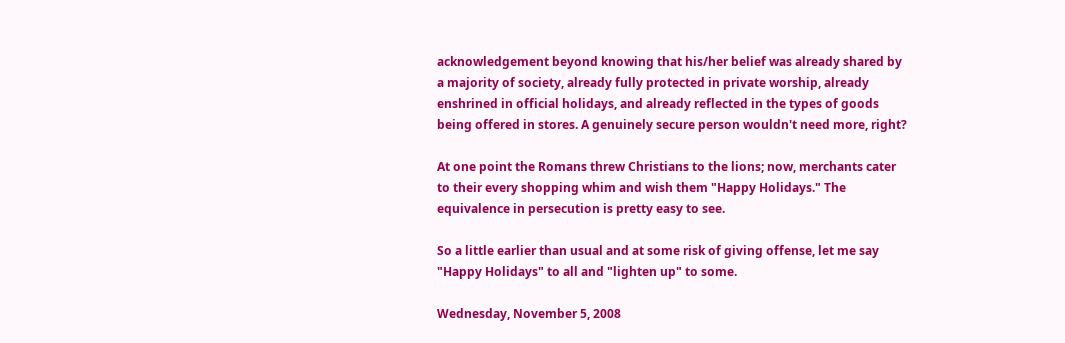acknowledgement beyond knowing that his/her belief was already shared by a majority of society, already fully protected in private worship, already enshrined in official holidays, and already reflected in the types of goods being offered in stores. A genuinely secure person wouldn't need more, right?

At one point the Romans threw Christians to the lions; now, merchants cater to their every shopping whim and wish them "Happy Holidays." The equivalence in persecution is pretty easy to see.

So a little earlier than usual and at some risk of giving offense, let me say "Happy Holidays" to all and "lighten up" to some.

Wednesday, November 5, 2008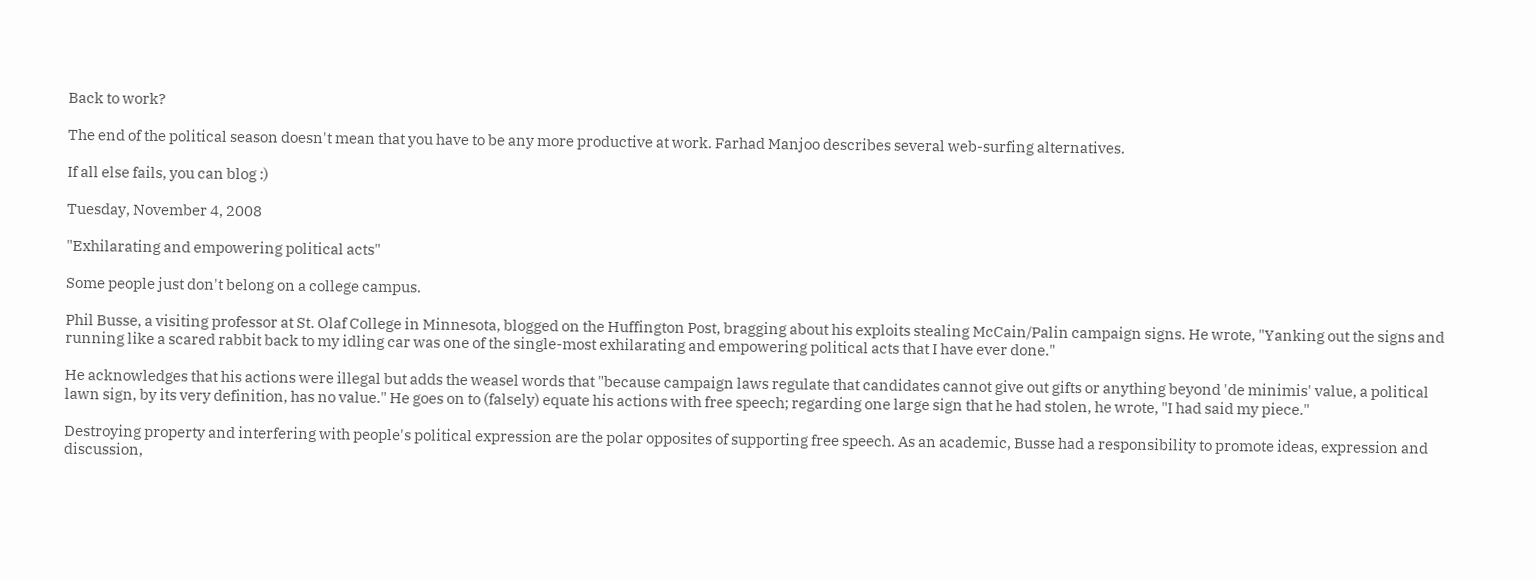Back to work?

The end of the political season doesn't mean that you have to be any more productive at work. Farhad Manjoo describes several web-surfing alternatives.

If all else fails, you can blog :)

Tuesday, November 4, 2008

"Exhilarating and empowering political acts"

Some people just don't belong on a college campus.

Phil Busse, a visiting professor at St. Olaf College in Minnesota, blogged on the Huffington Post, bragging about his exploits stealing McCain/Palin campaign signs. He wrote, "Yanking out the signs and running like a scared rabbit back to my idling car was one of the single-most exhilarating and empowering political acts that I have ever done."

He acknowledges that his actions were illegal but adds the weasel words that "because campaign laws regulate that candidates cannot give out gifts or anything beyond 'de minimis' value, a political lawn sign, by its very definition, has no value." He goes on to (falsely) equate his actions with free speech; regarding one large sign that he had stolen, he wrote, "I had said my piece."

Destroying property and interfering with people's political expression are the polar opposites of supporting free speech. As an academic, Busse had a responsibility to promote ideas, expression and discussion,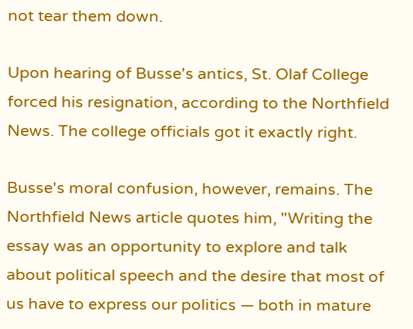not tear them down.

Upon hearing of Busse's antics, St. Olaf College forced his resignation, according to the Northfield News. The college officials got it exactly right.

Busse's moral confusion, however, remains. The Northfield News article quotes him, "Writing the essay was an opportunity to explore and talk about political speech and the desire that most of us have to express our politics — both in mature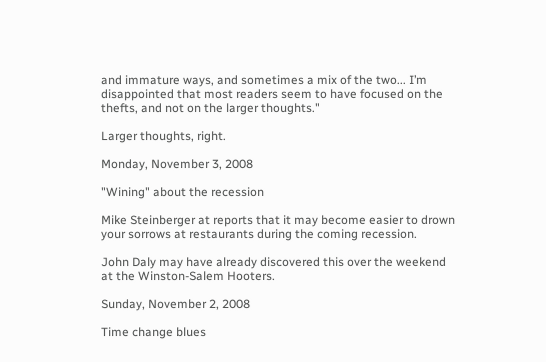and immature ways, and sometimes a mix of the two... I’m disappointed that most readers seem to have focused on the thefts, and not on the larger thoughts."

Larger thoughts, right.

Monday, November 3, 2008

"Wining" about the recession

Mike Steinberger at reports that it may become easier to drown your sorrows at restaurants during the coming recession.

John Daly may have already discovered this over the weekend at the Winston-Salem Hooters.

Sunday, November 2, 2008

Time change blues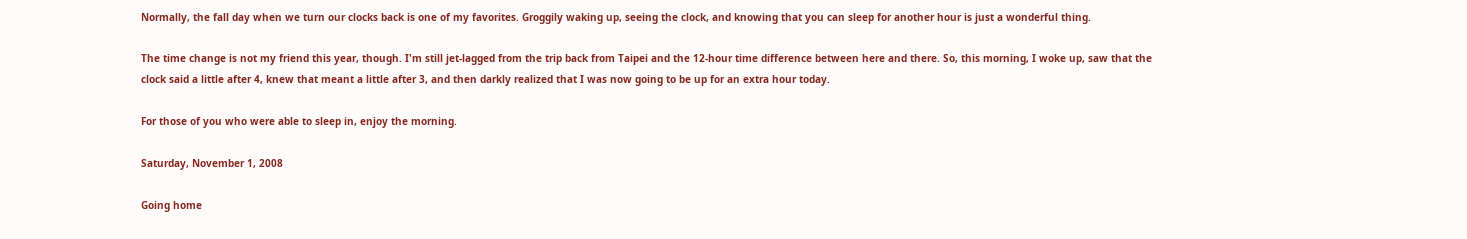Normally, the fall day when we turn our clocks back is one of my favorites. Groggily waking up, seeing the clock, and knowing that you can sleep for another hour is just a wonderful thing.

The time change is not my friend this year, though. I'm still jet-lagged from the trip back from Taipei and the 12-hour time difference between here and there. So, this morning, I woke up, saw that the clock said a little after 4, knew that meant a little after 3, and then darkly realized that I was now going to be up for an extra hour today.

For those of you who were able to sleep in, enjoy the morning.

Saturday, November 1, 2008

Going home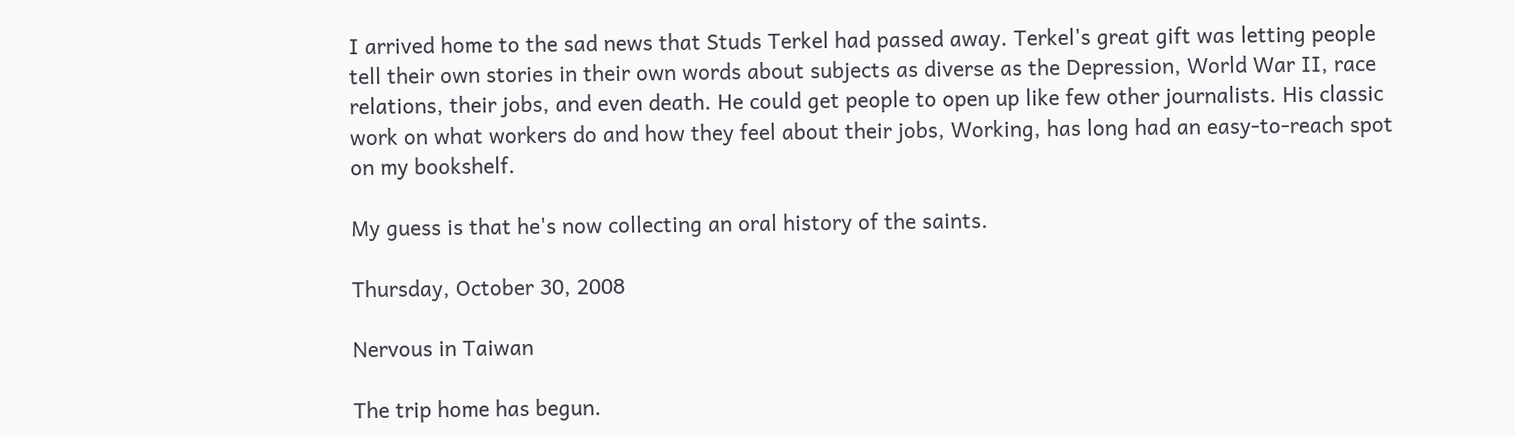I arrived home to the sad news that Studs Terkel had passed away. Terkel's great gift was letting people tell their own stories in their own words about subjects as diverse as the Depression, World War II, race relations, their jobs, and even death. He could get people to open up like few other journalists. His classic work on what workers do and how they feel about their jobs, Working, has long had an easy-to-reach spot on my bookshelf.

My guess is that he's now collecting an oral history of the saints.

Thursday, October 30, 2008

Nervous in Taiwan

The trip home has begun.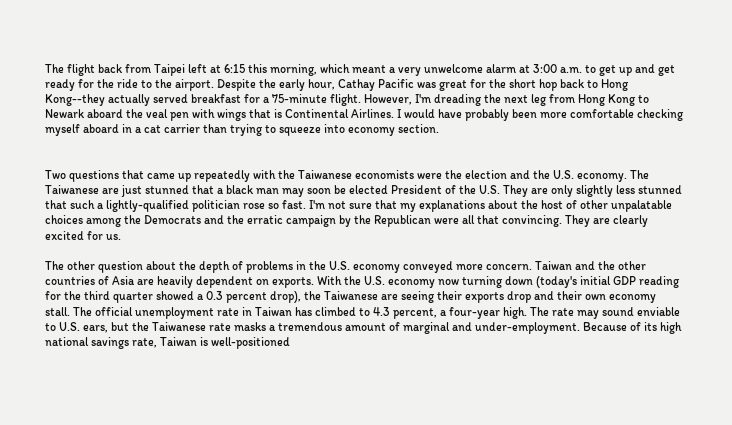The flight back from Taipei left at 6:15 this morning, which meant a very unwelcome alarm at 3:00 a.m. to get up and get ready for the ride to the airport. Despite the early hour, Cathay Pacific was great for the short hop back to Hong Kong--they actually served breakfast for a 75-minute flight. However, I'm dreading the next leg from Hong Kong to Newark aboard the veal pen with wings that is Continental Airlines. I would have probably been more comfortable checking myself aboard in a cat carrier than trying to squeeze into economy section.


Two questions that came up repeatedly with the Taiwanese economists were the election and the U.S. economy. The Taiwanese are just stunned that a black man may soon be elected President of the U.S. They are only slightly less stunned that such a lightly-qualified politician rose so fast. I'm not sure that my explanations about the host of other unpalatable choices among the Democrats and the erratic campaign by the Republican were all that convincing. They are clearly excited for us.

The other question about the depth of problems in the U.S. economy conveyed more concern. Taiwan and the other countries of Asia are heavily dependent on exports. With the U.S. economy now turning down (today's initial GDP reading for the third quarter showed a 0.3 percent drop), the Taiwanese are seeing their exports drop and their own economy stall. The official unemployment rate in Taiwan has climbed to 4.3 percent, a four-year high. The rate may sound enviable to U.S. ears, but the Taiwanese rate masks a tremendous amount of marginal and under-employment. Because of its high national savings rate, Taiwan is well-positioned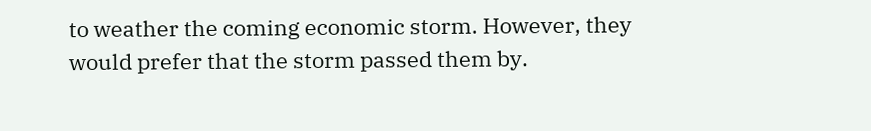to weather the coming economic storm. However, they would prefer that the storm passed them by.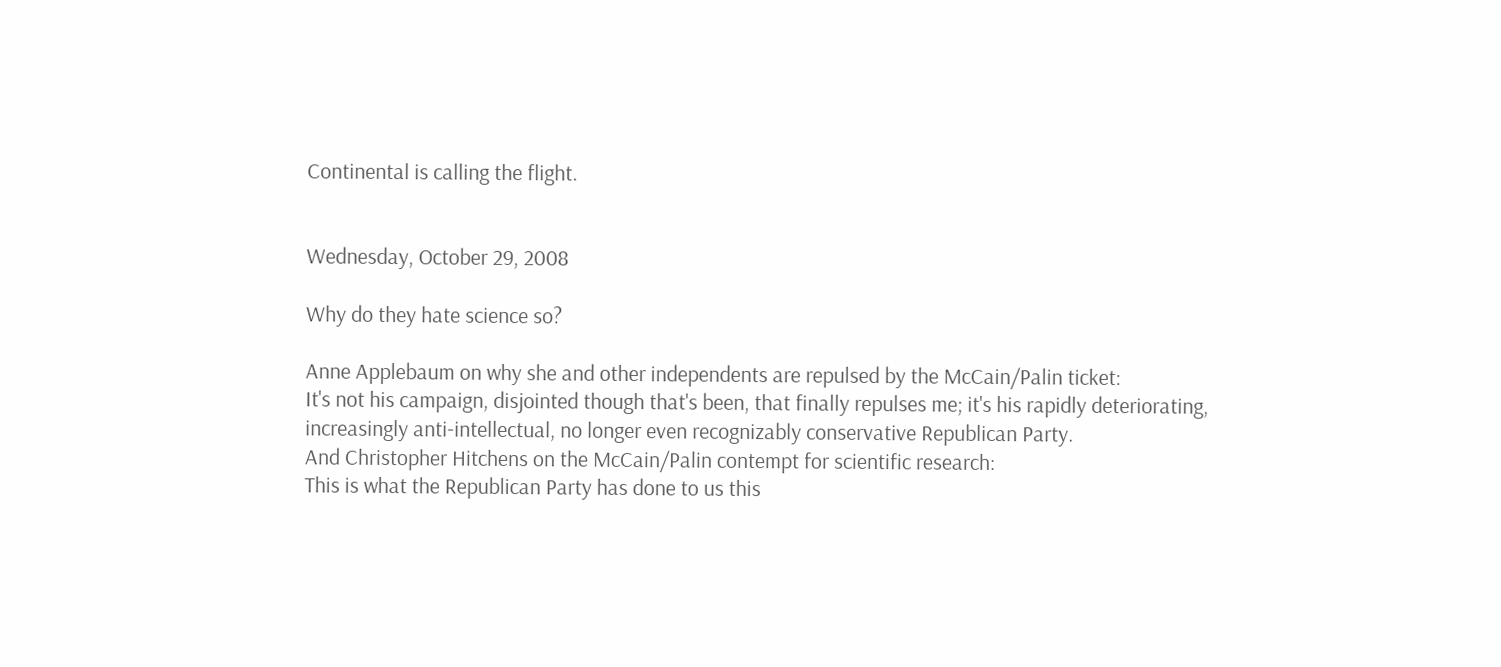Continental is calling the flight.


Wednesday, October 29, 2008

Why do they hate science so?

Anne Applebaum on why she and other independents are repulsed by the McCain/Palin ticket:
It's not his campaign, disjointed though that's been, that finally repulses me; it's his rapidly deteriorating, increasingly anti-intellectual, no longer even recognizably conservative Republican Party.
And Christopher Hitchens on the McCain/Palin contempt for scientific research:
This is what the Republican Party has done to us this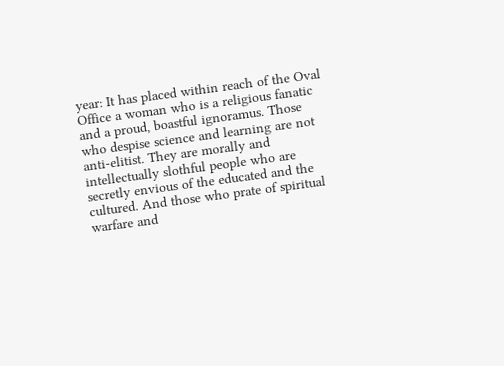year: It has placed within reach of the Oval Office a woman who is a religious fanatic and a proud, boastful ignoramus. Those who despise science and learning are not anti-elitist. They are morally and intellectually slothful people who are secretly envious of the educated and the cultured. And those who prate of spiritual warfare and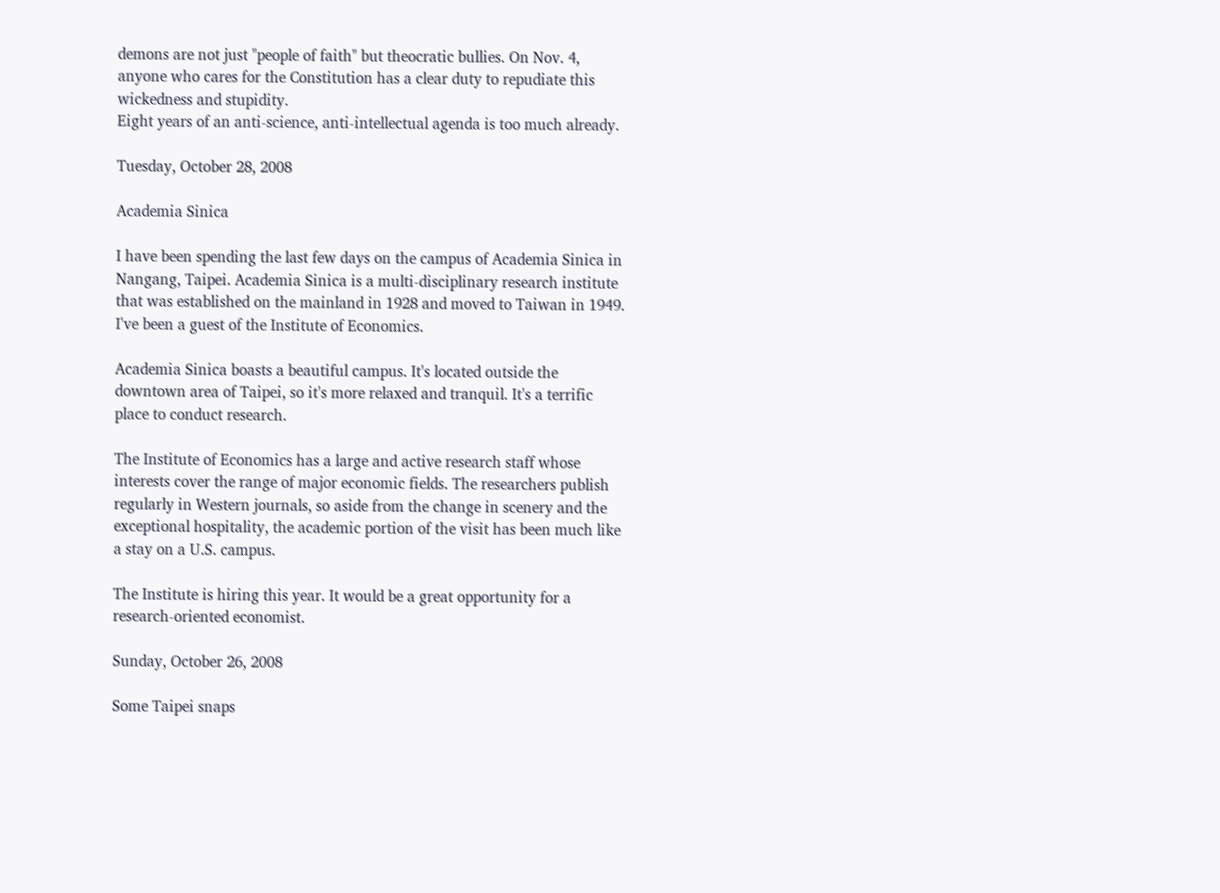demons are not just "people of faith" but theocratic bullies. On Nov. 4, anyone who cares for the Constitution has a clear duty to repudiate this wickedness and stupidity.
Eight years of an anti-science, anti-intellectual agenda is too much already.

Tuesday, October 28, 2008

Academia Sinica

I have been spending the last few days on the campus of Academia Sinica in Nangang, Taipei. Academia Sinica is a multi-disciplinary research institute that was established on the mainland in 1928 and moved to Taiwan in 1949. I've been a guest of the Institute of Economics.

Academia Sinica boasts a beautiful campus. It's located outside the downtown area of Taipei, so it's more relaxed and tranquil. It's a terrific place to conduct research.

The Institute of Economics has a large and active research staff whose interests cover the range of major economic fields. The researchers publish regularly in Western journals, so aside from the change in scenery and the exceptional hospitality, the academic portion of the visit has been much like a stay on a U.S. campus.

The Institute is hiring this year. It would be a great opportunity for a research-oriented economist.

Sunday, October 26, 2008

Some Taipei snaps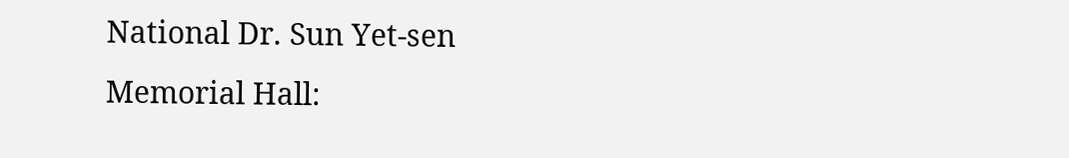National Dr. Sun Yet-sen Memorial Hall: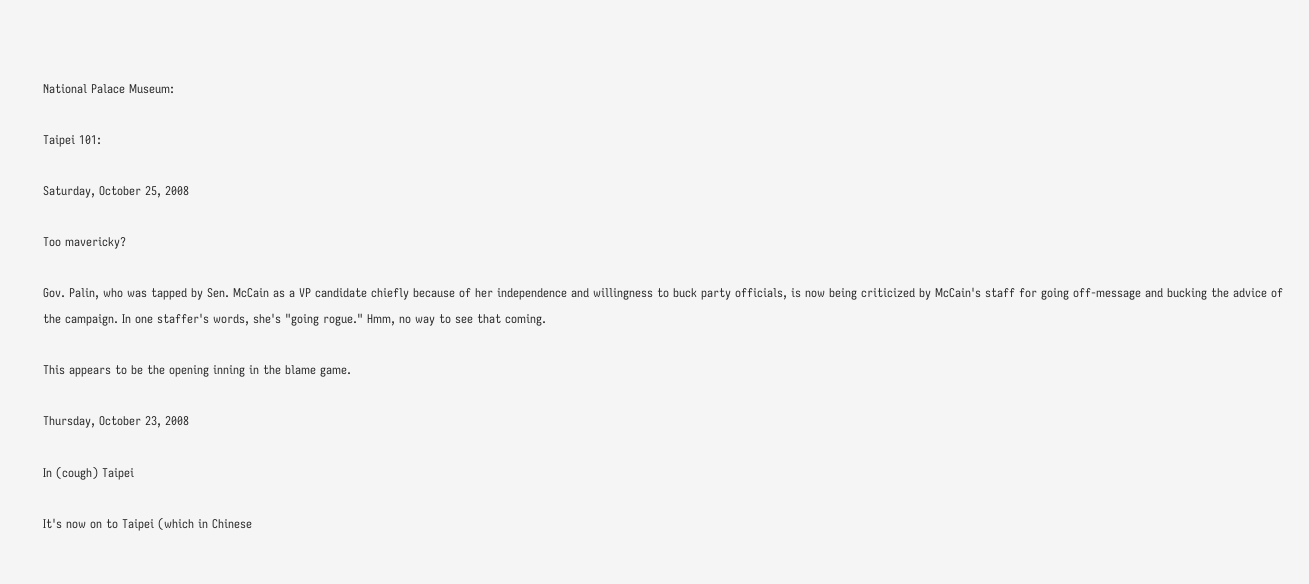National Palace Museum:

Taipei 101:

Saturday, October 25, 2008

Too mavericky?

Gov. Palin, who was tapped by Sen. McCain as a VP candidate chiefly because of her independence and willingness to buck party officials, is now being criticized by McCain's staff for going off-message and bucking the advice of the campaign. In one staffer's words, she's "going rogue." Hmm, no way to see that coming.

This appears to be the opening inning in the blame game.

Thursday, October 23, 2008

In (cough) Taipei

It's now on to Taipei (which in Chinese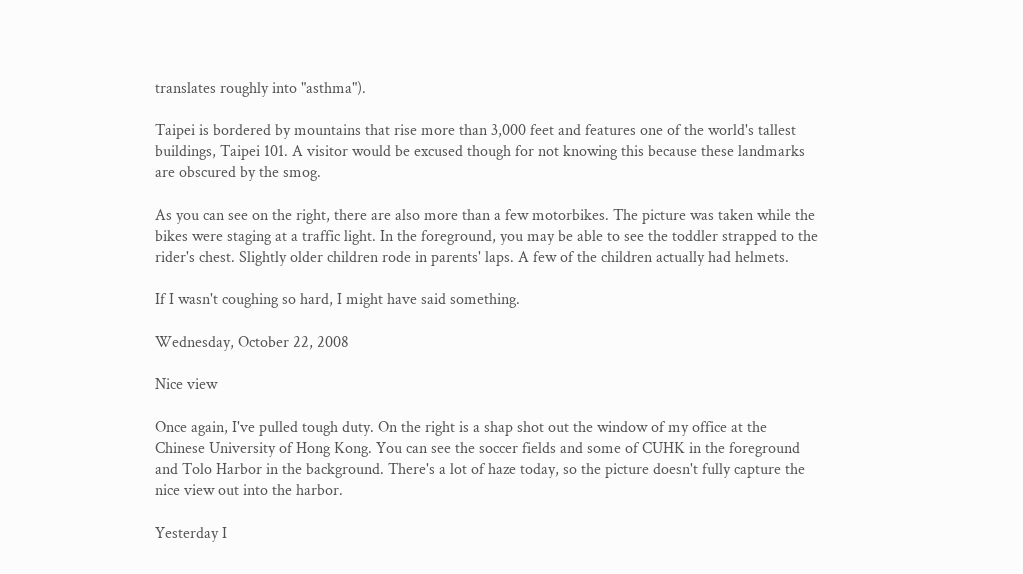translates roughly into "asthma").

Taipei is bordered by mountains that rise more than 3,000 feet and features one of the world's tallest buildings, Taipei 101. A visitor would be excused though for not knowing this because these landmarks are obscured by the smog.

As you can see on the right, there are also more than a few motorbikes. The picture was taken while the bikes were staging at a traffic light. In the foreground, you may be able to see the toddler strapped to the rider's chest. Slightly older children rode in parents' laps. A few of the children actually had helmets.

If I wasn't coughing so hard, I might have said something.

Wednesday, October 22, 2008

Nice view

Once again, I've pulled tough duty. On the right is a shap shot out the window of my office at the Chinese University of Hong Kong. You can see the soccer fields and some of CUHK in the foreground and Tolo Harbor in the background. There's a lot of haze today, so the picture doesn't fully capture the nice view out into the harbor.

Yesterday I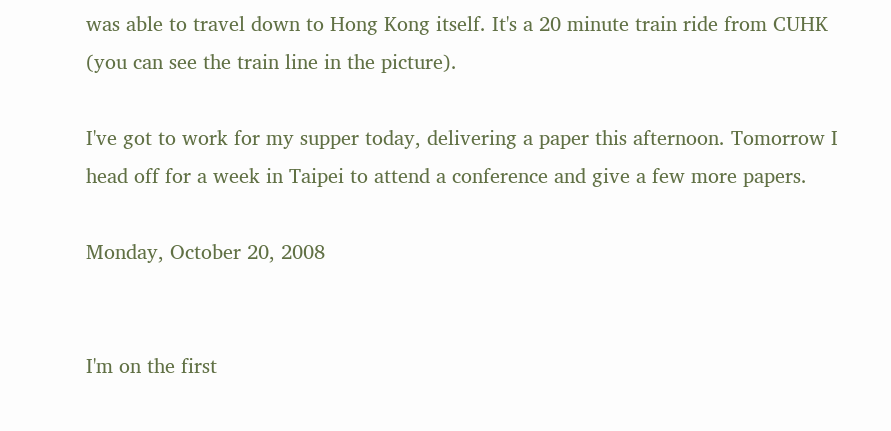was able to travel down to Hong Kong itself. It's a 20 minute train ride from CUHK (you can see the train line in the picture).

I've got to work for my supper today, delivering a paper this afternoon. Tomorrow I head off for a week in Taipei to attend a conference and give a few more papers.

Monday, October 20, 2008


I'm on the first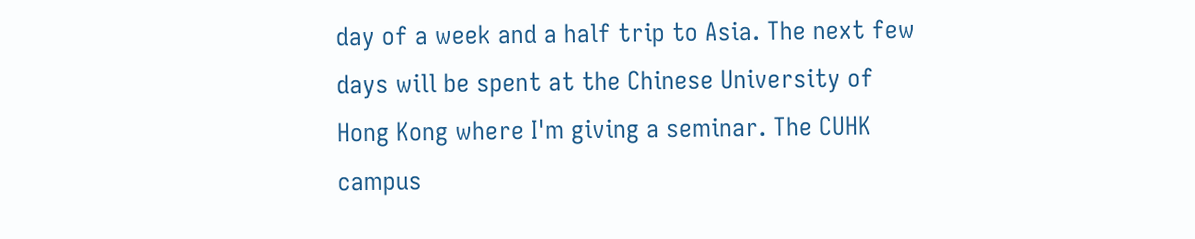day of a week and a half trip to Asia. The next few days will be spent at the Chinese University of Hong Kong where I'm giving a seminar. The CUHK campus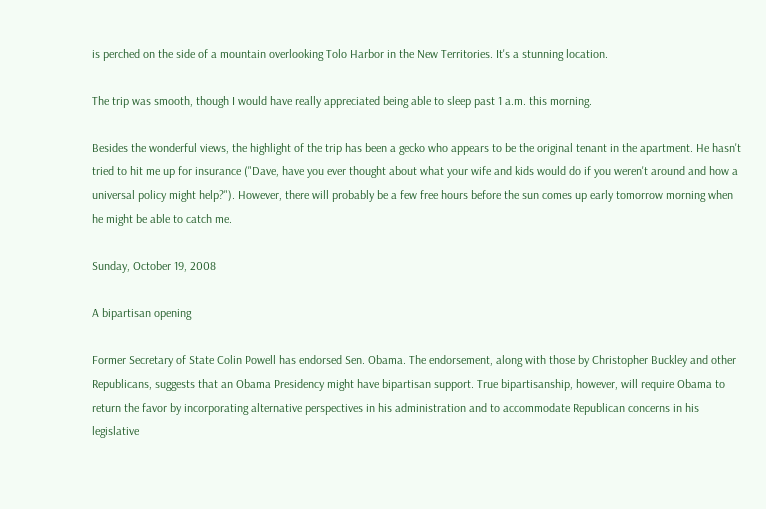is perched on the side of a mountain overlooking Tolo Harbor in the New Territories. It's a stunning location.

The trip was smooth, though I would have really appreciated being able to sleep past 1 a.m. this morning.

Besides the wonderful views, the highlight of the trip has been a gecko who appears to be the original tenant in the apartment. He hasn't tried to hit me up for insurance ("Dave, have you ever thought about what your wife and kids would do if you weren't around and how a universal policy might help?"). However, there will probably be a few free hours before the sun comes up early tomorrow morning when he might be able to catch me.

Sunday, October 19, 2008

A bipartisan opening

Former Secretary of State Colin Powell has endorsed Sen. Obama. The endorsement, along with those by Christopher Buckley and other Republicans, suggests that an Obama Presidency might have bipartisan support. True bipartisanship, however, will require Obama to return the favor by incorporating alternative perspectives in his administration and to accommodate Republican concerns in his legislative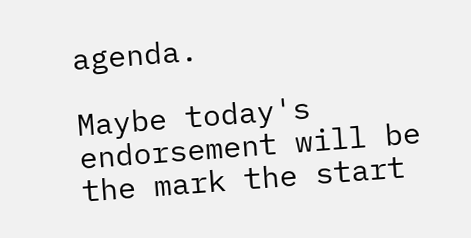agenda.

Maybe today's endorsement will be the mark the start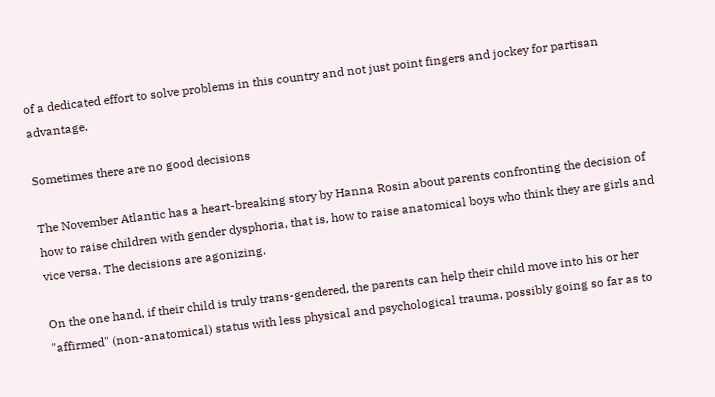of a dedicated effort to solve problems in this country and not just point fingers and jockey for partisan advantage.

Sometimes there are no good decisions

The November Atlantic has a heart-breaking story by Hanna Rosin about parents confronting the decision of how to raise children with gender dysphoria, that is, how to raise anatomical boys who think they are girls and vice versa. The decisions are agonizing.

On the one hand, if their child is truly trans-gendered, the parents can help their child move into his or her "affirmed" (non-anatomical) status with less physical and psychological trauma, possibly going so far as to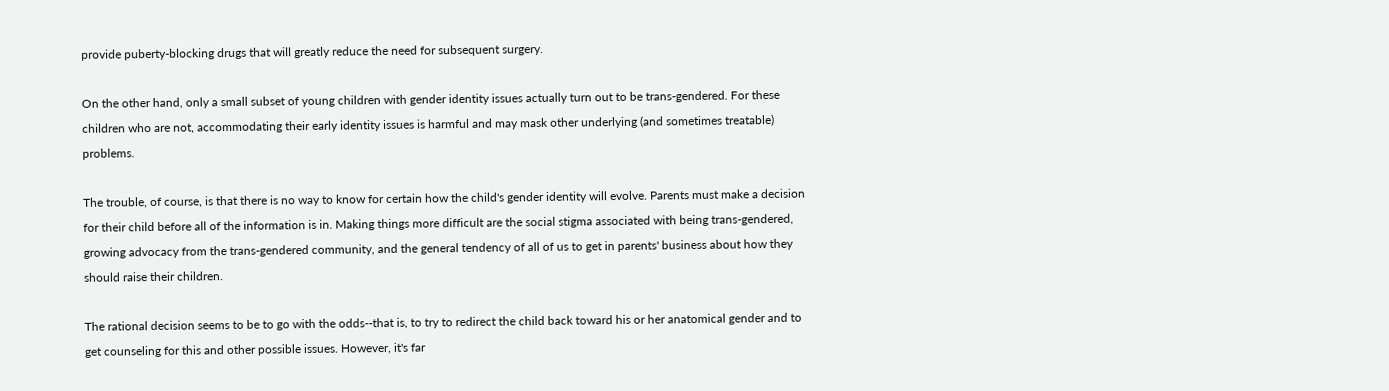provide puberty-blocking drugs that will greatly reduce the need for subsequent surgery.

On the other hand, only a small subset of young children with gender identity issues actually turn out to be trans-gendered. For these children who are not, accommodating their early identity issues is harmful and may mask other underlying (and sometimes treatable) problems.

The trouble, of course, is that there is no way to know for certain how the child's gender identity will evolve. Parents must make a decision for their child before all of the information is in. Making things more difficult are the social stigma associated with being trans-gendered, growing advocacy from the trans-gendered community, and the general tendency of all of us to get in parents' business about how they should raise their children.

The rational decision seems to be to go with the odds--that is, to try to redirect the child back toward his or her anatomical gender and to get counseling for this and other possible issues. However, it's far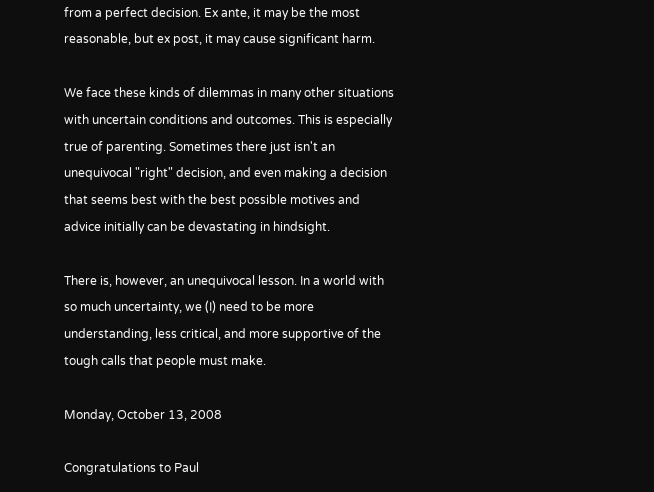from a perfect decision. Ex ante, it may be the most reasonable, but ex post, it may cause significant harm.

We face these kinds of dilemmas in many other situations with uncertain conditions and outcomes. This is especially true of parenting. Sometimes there just isn't an unequivocal "right" decision, and even making a decision that seems best with the best possible motives and advice initially can be devastating in hindsight.

There is, however, an unequivocal lesson. In a world with so much uncertainty, we (I) need to be more understanding, less critical, and more supportive of the tough calls that people must make.

Monday, October 13, 2008

Congratulations to Paul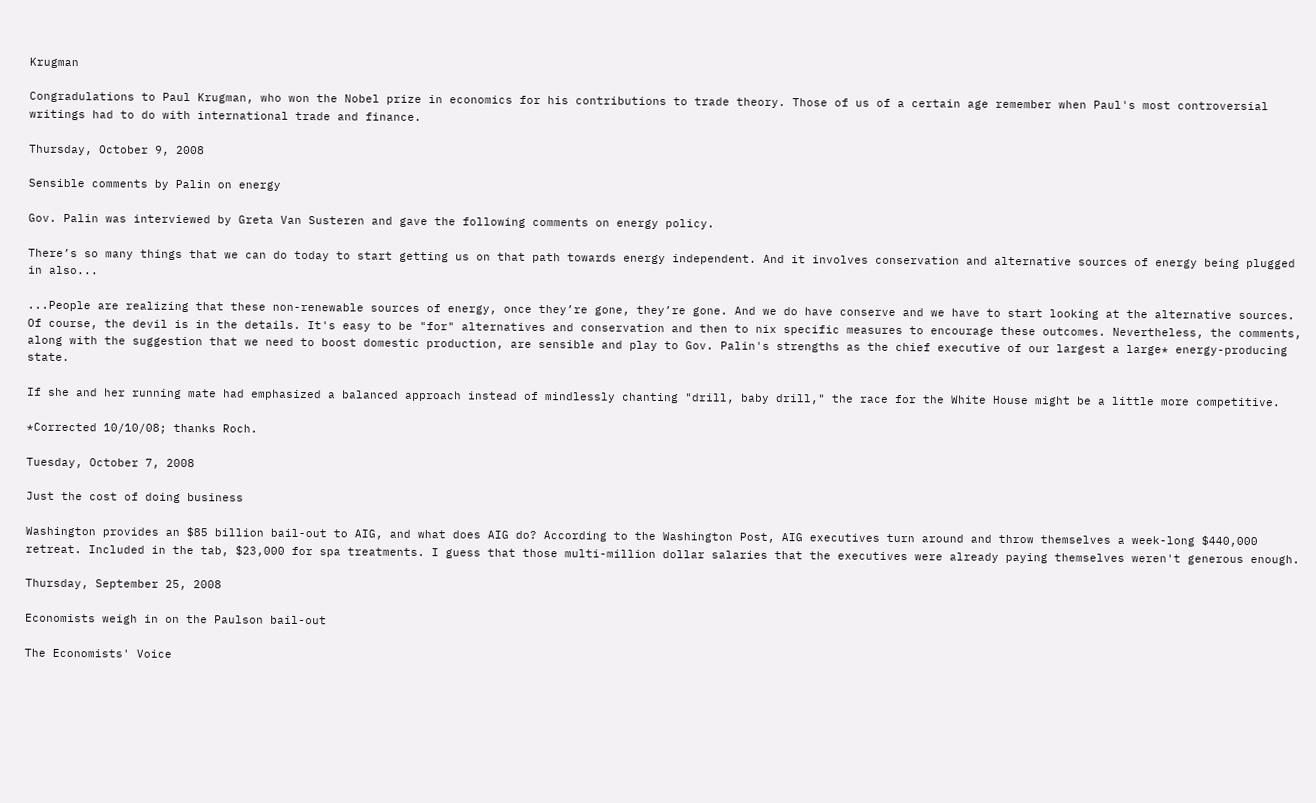Krugman

Congradulations to Paul Krugman, who won the Nobel prize in economics for his contributions to trade theory. Those of us of a certain age remember when Paul's most controversial writings had to do with international trade and finance.

Thursday, October 9, 2008

Sensible comments by Palin on energy

Gov. Palin was interviewed by Greta Van Susteren and gave the following comments on energy policy.

There’s so many things that we can do today to start getting us on that path towards energy independent. And it involves conservation and alternative sources of energy being plugged in also...

...People are realizing that these non-renewable sources of energy, once they’re gone, they’re gone. And we do have conserve and we have to start looking at the alternative sources.
Of course, the devil is in the details. It's easy to be "for" alternatives and conservation and then to nix specific measures to encourage these outcomes. Nevertheless, the comments, along with the suggestion that we need to boost domestic production, are sensible and play to Gov. Palin's strengths as the chief executive of our largest a large* energy-producing state.

If she and her running mate had emphasized a balanced approach instead of mindlessly chanting "drill, baby drill," the race for the White House might be a little more competitive.

*Corrected 10/10/08; thanks Roch.

Tuesday, October 7, 2008

Just the cost of doing business

Washington provides an $85 billion bail-out to AIG, and what does AIG do? According to the Washington Post, AIG executives turn around and throw themselves a week-long $440,000 retreat. Included in the tab, $23,000 for spa treatments. I guess that those multi-million dollar salaries that the executives were already paying themselves weren't generous enough.

Thursday, September 25, 2008

Economists weigh in on the Paulson bail-out

The Economists' Voice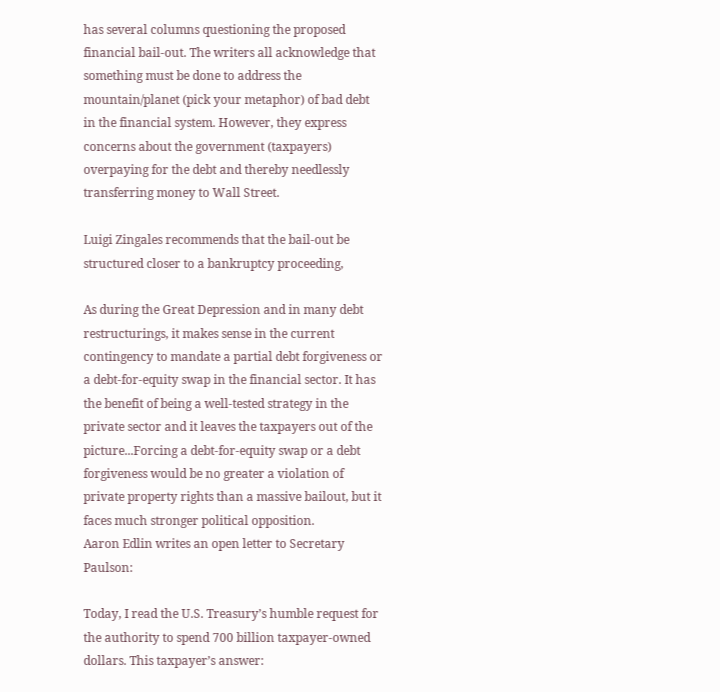has several columns questioning the proposed financial bail-out. The writers all acknowledge that something must be done to address the mountain/planet (pick your metaphor) of bad debt in the financial system. However, they express concerns about the government (taxpayers) overpaying for the debt and thereby needlessly transferring money to Wall Street.

Luigi Zingales recommends that the bail-out be structured closer to a bankruptcy proceeding,

As during the Great Depression and in many debt restructurings, it makes sense in the current contingency to mandate a partial debt forgiveness or a debt-for-equity swap in the financial sector. It has the benefit of being a well-tested strategy in the private sector and it leaves the taxpayers out of the picture...Forcing a debt-for-equity swap or a debt forgiveness would be no greater a violation of private property rights than a massive bailout, but it faces much stronger political opposition.
Aaron Edlin writes an open letter to Secretary Paulson:

Today, I read the U.S. Treasury’s humble request for the authority to spend 700 billion taxpayer-owned dollars. This taxpayer’s answer: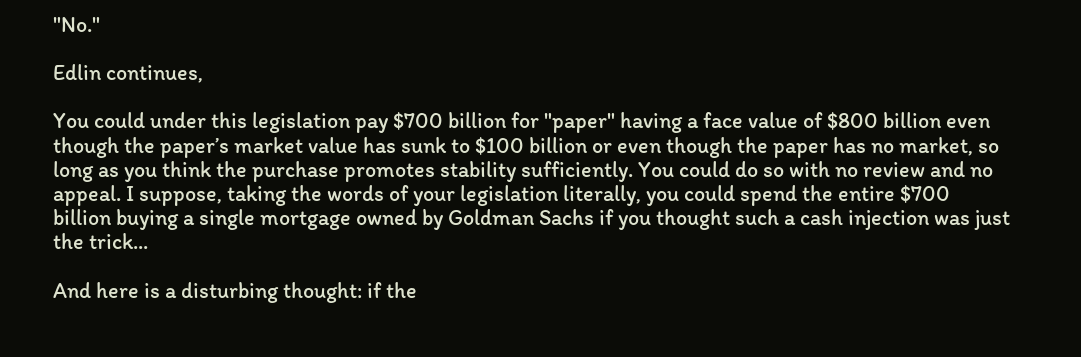"No."

Edlin continues,

You could under this legislation pay $700 billion for "paper" having a face value of $800 billion even though the paper’s market value has sunk to $100 billion or even though the paper has no market, so long as you think the purchase promotes stability sufficiently. You could do so with no review and no appeal. I suppose, taking the words of your legislation literally, you could spend the entire $700 billion buying a single mortgage owned by Goldman Sachs if you thought such a cash injection was just the trick...

And here is a disturbing thought: if the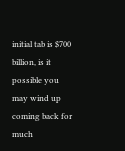initial tab is $700 billion, is it possible you may wind up coming back for much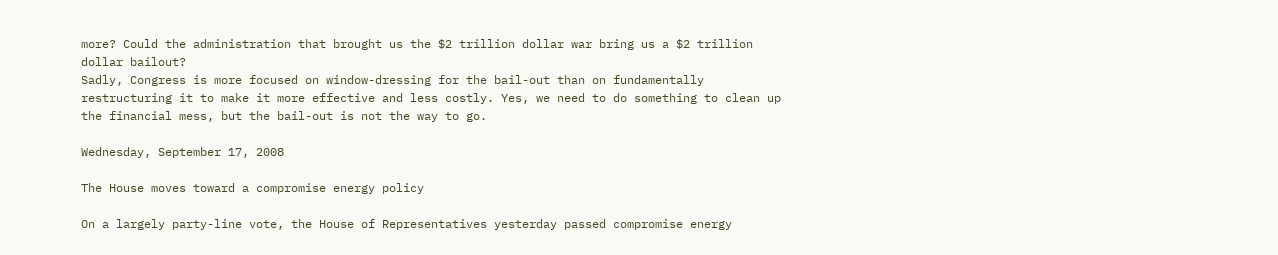more? Could the administration that brought us the $2 trillion dollar war bring us a $2 trillion dollar bailout?
Sadly, Congress is more focused on window-dressing for the bail-out than on fundamentally restructuring it to make it more effective and less costly. Yes, we need to do something to clean up the financial mess, but the bail-out is not the way to go.

Wednesday, September 17, 2008

The House moves toward a compromise energy policy

On a largely party-line vote, the House of Representatives yesterday passed compromise energy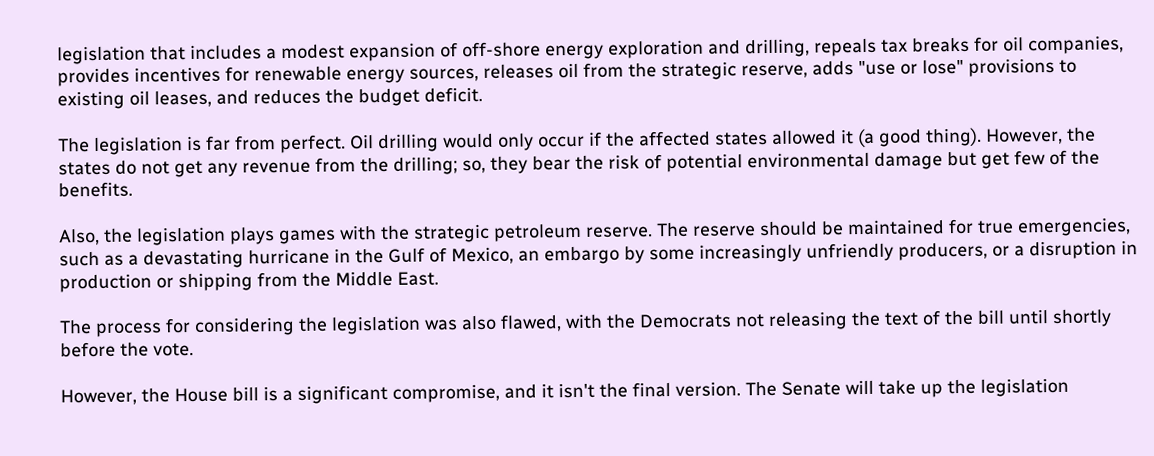legislation that includes a modest expansion of off-shore energy exploration and drilling, repeals tax breaks for oil companies, provides incentives for renewable energy sources, releases oil from the strategic reserve, adds "use or lose" provisions to existing oil leases, and reduces the budget deficit.

The legislation is far from perfect. Oil drilling would only occur if the affected states allowed it (a good thing). However, the states do not get any revenue from the drilling; so, they bear the risk of potential environmental damage but get few of the benefits.

Also, the legislation plays games with the strategic petroleum reserve. The reserve should be maintained for true emergencies, such as a devastating hurricane in the Gulf of Mexico, an embargo by some increasingly unfriendly producers, or a disruption in production or shipping from the Middle East.

The process for considering the legislation was also flawed, with the Democrats not releasing the text of the bill until shortly before the vote.

However, the House bill is a significant compromise, and it isn't the final version. The Senate will take up the legislation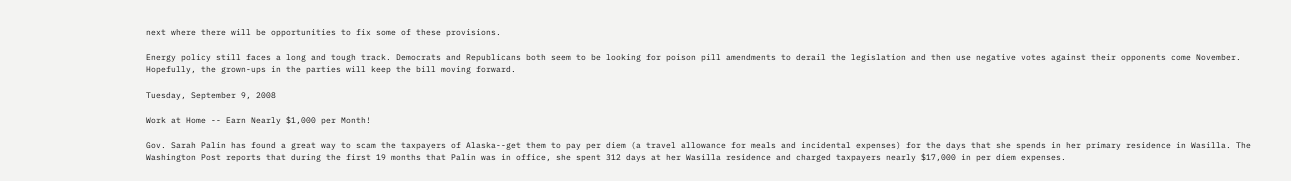next where there will be opportunities to fix some of these provisions.

Energy policy still faces a long and tough track. Democrats and Republicans both seem to be looking for poison pill amendments to derail the legislation and then use negative votes against their opponents come November. Hopefully, the grown-ups in the parties will keep the bill moving forward.

Tuesday, September 9, 2008

Work at Home -- Earn Nearly $1,000 per Month!

Gov. Sarah Palin has found a great way to scam the taxpayers of Alaska--get them to pay per diem (a travel allowance for meals and incidental expenses) for the days that she spends in her primary residence in Wasilla. The Washington Post reports that during the first 19 months that Palin was in office, she spent 312 days at her Wasilla residence and charged taxpayers nearly $17,000 in per diem expenses.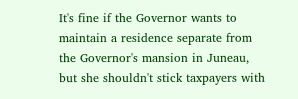It's fine if the Governor wants to maintain a residence separate from the Governor's mansion in Juneau, but she shouldn't stick taxpayers with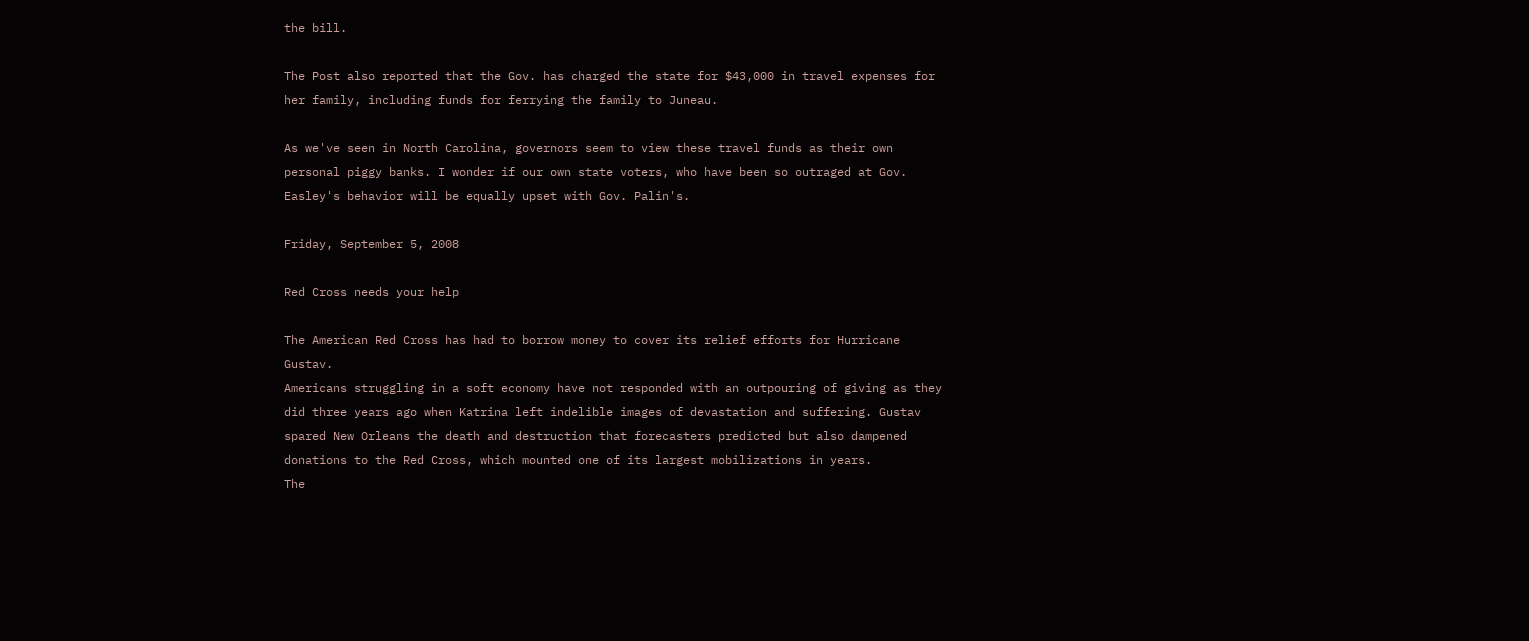the bill.

The Post also reported that the Gov. has charged the state for $43,000 in travel expenses for her family, including funds for ferrying the family to Juneau.

As we've seen in North Carolina, governors seem to view these travel funds as their own personal piggy banks. I wonder if our own state voters, who have been so outraged at Gov. Easley's behavior will be equally upset with Gov. Palin's.

Friday, September 5, 2008

Red Cross needs your help

The American Red Cross has had to borrow money to cover its relief efforts for Hurricane Gustav.
Americans struggling in a soft economy have not responded with an outpouring of giving as they did three years ago when Katrina left indelible images of devastation and suffering. Gustav spared New Orleans the death and destruction that forecasters predicted but also dampened donations to the Red Cross, which mounted one of its largest mobilizations in years.
The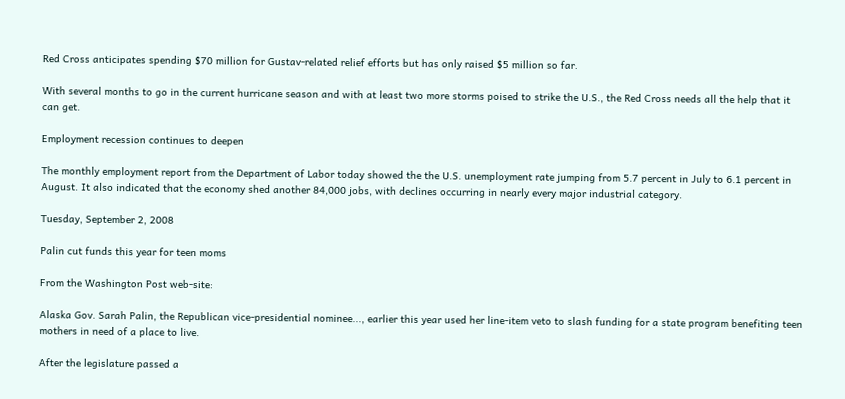Red Cross anticipates spending $70 million for Gustav-related relief efforts but has only raised $5 million so far.

With several months to go in the current hurricane season and with at least two more storms poised to strike the U.S., the Red Cross needs all the help that it can get.

Employment recession continues to deepen

The monthly employment report from the Department of Labor today showed the the U.S. unemployment rate jumping from 5.7 percent in July to 6.1 percent in August. It also indicated that the economy shed another 84,000 jobs, with declines occurring in nearly every major industrial category.

Tuesday, September 2, 2008

Palin cut funds this year for teen moms

From the Washington Post web-site:

Alaska Gov. Sarah Palin, the Republican vice-presidential nominee..., earlier this year used her line-item veto to slash funding for a state program benefiting teen mothers in need of a place to live.

After the legislature passed a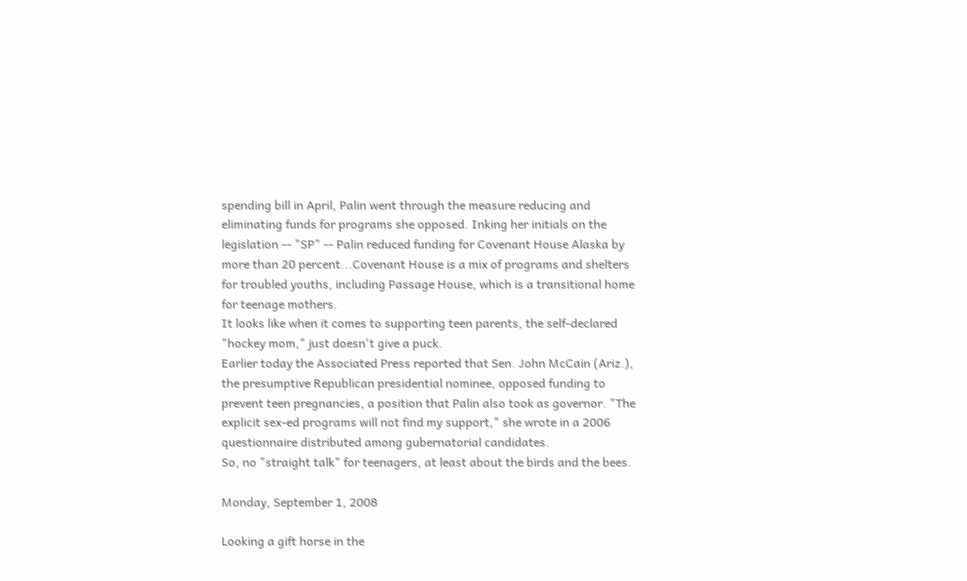spending bill in April, Palin went through the measure reducing and eliminating funds for programs she opposed. Inking her initials on the legislation -- "SP" -- Palin reduced funding for Covenant House Alaska by more than 20 percent...Covenant House is a mix of programs and shelters for troubled youths, including Passage House, which is a transitional home for teenage mothers.
It looks like when it comes to supporting teen parents, the self-declared "hockey mom," just doesn't give a puck.
Earlier today the Associated Press reported that Sen. John McCain (Ariz.), the presumptive Republican presidential nominee, opposed funding to prevent teen pregnancies, a position that Palin also took as governor. "The explicit sex-ed programs will not find my support," she wrote in a 2006 questionnaire distributed among gubernatorial candidates.
So, no "straight talk" for teenagers, at least about the birds and the bees.

Monday, September 1, 2008

Looking a gift horse in the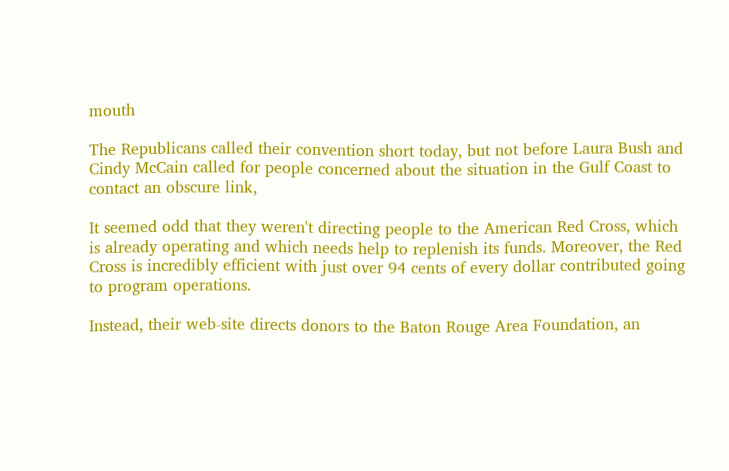mouth

The Republicans called their convention short today, but not before Laura Bush and Cindy McCain called for people concerned about the situation in the Gulf Coast to contact an obscure link,

It seemed odd that they weren't directing people to the American Red Cross, which is already operating and which needs help to replenish its funds. Moreover, the Red Cross is incredibly efficient with just over 94 cents of every dollar contributed going to program operations.

Instead, their web-site directs donors to the Baton Rouge Area Foundation, an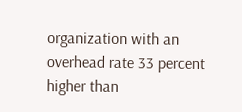organization with an overhead rate 33 percent higher than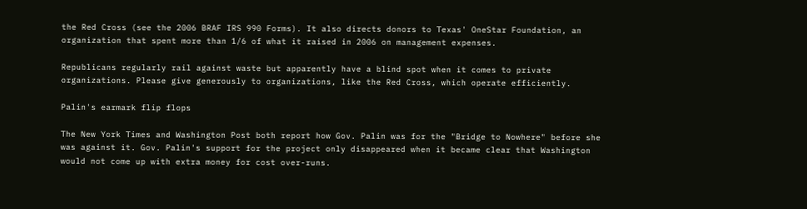the Red Cross (see the 2006 BRAF IRS 990 Forms). It also directs donors to Texas' OneStar Foundation, an organization that spent more than 1/6 of what it raised in 2006 on management expenses.

Republicans regularly rail against waste but apparently have a blind spot when it comes to private organizations. Please give generously to organizations, like the Red Cross, which operate efficiently.

Palin's earmark flip flops

The New York Times and Washington Post both report how Gov. Palin was for the "Bridge to Nowhere" before she was against it. Gov. Palin's support for the project only disappeared when it became clear that Washington would not come up with extra money for cost over-runs.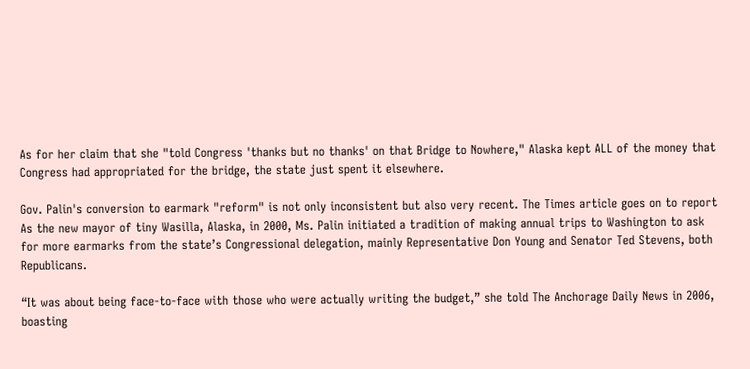As for her claim that she "told Congress 'thanks but no thanks' on that Bridge to Nowhere," Alaska kept ALL of the money that Congress had appropriated for the bridge, the state just spent it elsewhere.

Gov. Palin's conversion to earmark "reform" is not only inconsistent but also very recent. The Times article goes on to report
As the new mayor of tiny Wasilla, Alaska, in 2000, Ms. Palin initiated a tradition of making annual trips to Washington to ask for more earmarks from the state’s Congressional delegation, mainly Representative Don Young and Senator Ted Stevens, both Republicans.

“It was about being face-to-face with those who were actually writing the budget,” she told The Anchorage Daily News in 2006, boasting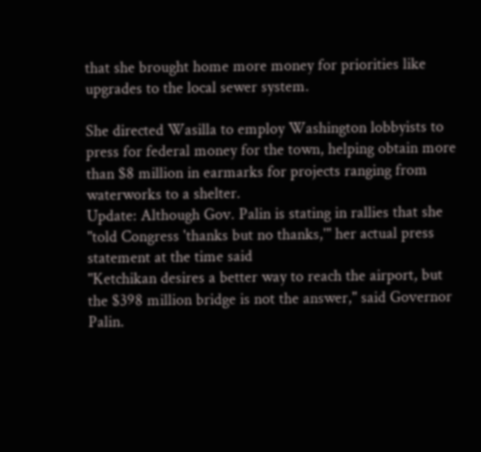that she brought home more money for priorities like upgrades to the local sewer system.

She directed Wasilla to employ Washington lobbyists to press for federal money for the town, helping obtain more than $8 million in earmarks for projects ranging from waterworks to a shelter.
Update: Although Gov. Palin is stating in rallies that she "told Congress 'thanks but no thanks,'" her actual press statement at the time said
"Ketchikan desires a better way to reach the airport, but the $398 million bridge is not the answer," said Governor Palin.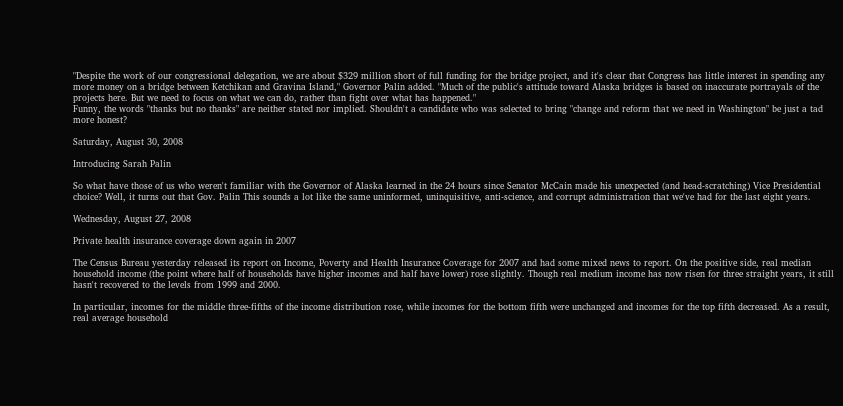"Despite the work of our congressional delegation, we are about $329 million short of full funding for the bridge project, and it's clear that Congress has little interest in spending any more money on a bridge between Ketchikan and Gravina Island," Governor Palin added. "Much of the public's attitude toward Alaska bridges is based on inaccurate portrayals of the projects here. But we need to focus on what we can do, rather than fight over what has happened."
Funny, the words "thanks but no thanks" are neither stated nor implied. Shouldn't a candidate who was selected to bring "change and reform that we need in Washington" be just a tad more honest?

Saturday, August 30, 2008

Introducing Sarah Palin

So what have those of us who weren't familiar with the Governor of Alaska learned in the 24 hours since Senator McCain made his unexpected (and head-scratching) Vice Presidential choice? Well, it turns out that Gov. Palin This sounds a lot like the same uninformed, uninquisitive, anti-science, and corrupt administration that we've had for the last eight years.

Wednesday, August 27, 2008

Private health insurance coverage down again in 2007

The Census Bureau yesterday released its report on Income, Poverty and Health Insurance Coverage for 2007 and had some mixed news to report. On the positive side, real median household income (the point where half of households have higher incomes and half have lower) rose slightly. Though real medium income has now risen for three straight years, it still hasn't recovered to the levels from 1999 and 2000.

In particular, incomes for the middle three-fifths of the income distribution rose, while incomes for the bottom fifth were unchanged and incomes for the top fifth decreased. As a result, real average household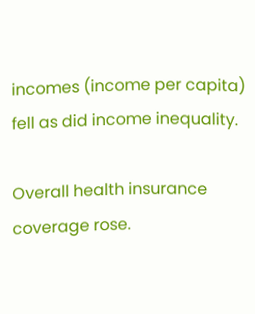incomes (income per capita) fell as did income inequality.

Overall health insurance coverage rose.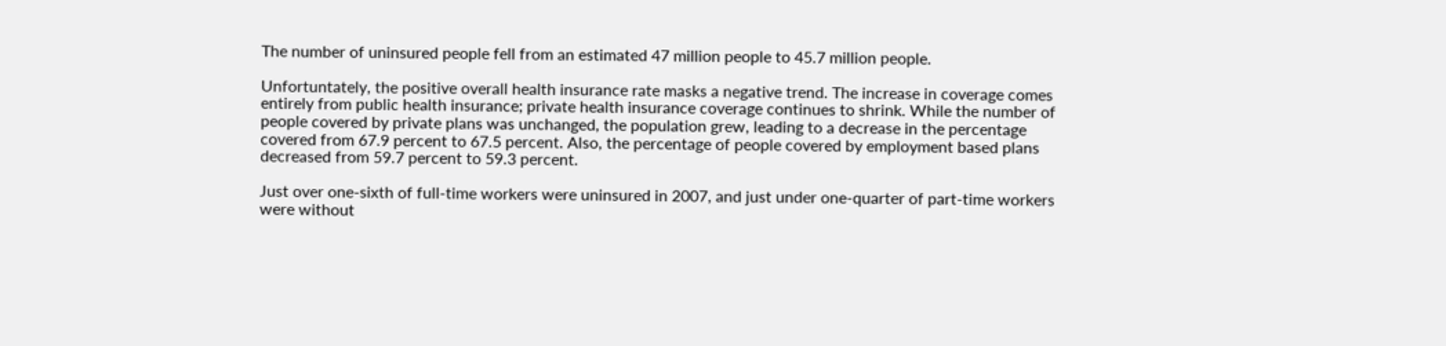The number of uninsured people fell from an estimated 47 million people to 45.7 million people.

Unfortuntately, the positive overall health insurance rate masks a negative trend. The increase in coverage comes entirely from public health insurance; private health insurance coverage continues to shrink. While the number of people covered by private plans was unchanged, the population grew, leading to a decrease in the percentage covered from 67.9 percent to 67.5 percent. Also, the percentage of people covered by employment based plans decreased from 59.7 percent to 59.3 percent.

Just over one-sixth of full-time workers were uninsured in 2007, and just under one-quarter of part-time workers were without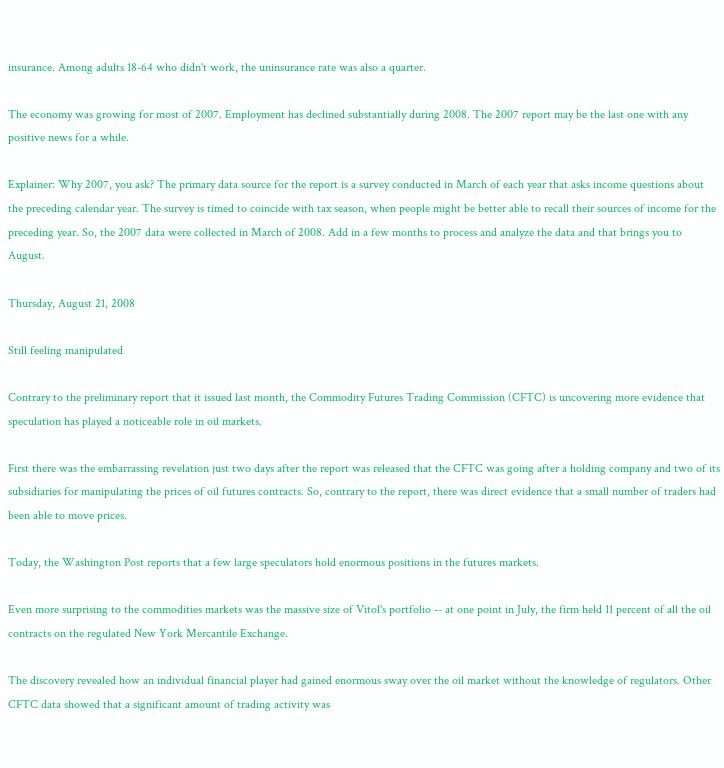insurance. Among adults 18-64 who didn't work, the uninsurance rate was also a quarter.

The economy was growing for most of 2007. Employment has declined substantially during 2008. The 2007 report may be the last one with any positive news for a while.

Explainer: Why 2007, you ask? The primary data source for the report is a survey conducted in March of each year that asks income questions about the preceding calendar year. The survey is timed to coincide with tax season, when people might be better able to recall their sources of income for the preceding year. So, the 2007 data were collected in March of 2008. Add in a few months to process and analyze the data and that brings you to August.

Thursday, August 21, 2008

Still feeling manipulated

Contrary to the preliminary report that it issued last month, the Commodity Futures Trading Commission (CFTC) is uncovering more evidence that speculation has played a noticeable role in oil markets.

First there was the embarrassing revelation just two days after the report was released that the CFTC was going after a holding company and two of its subsidiaries for manipulating the prices of oil futures contracts. So, contrary to the report, there was direct evidence that a small number of traders had been able to move prices.

Today, the Washington Post reports that a few large speculators hold enormous positions in the futures markets.

Even more surprising to the commodities markets was the massive size of Vitol's portfolio -- at one point in July, the firm held 11 percent of all the oil contracts on the regulated New York Mercantile Exchange.

The discovery revealed how an individual financial player had gained enormous sway over the oil market without the knowledge of regulators. Other CFTC data showed that a significant amount of trading activity was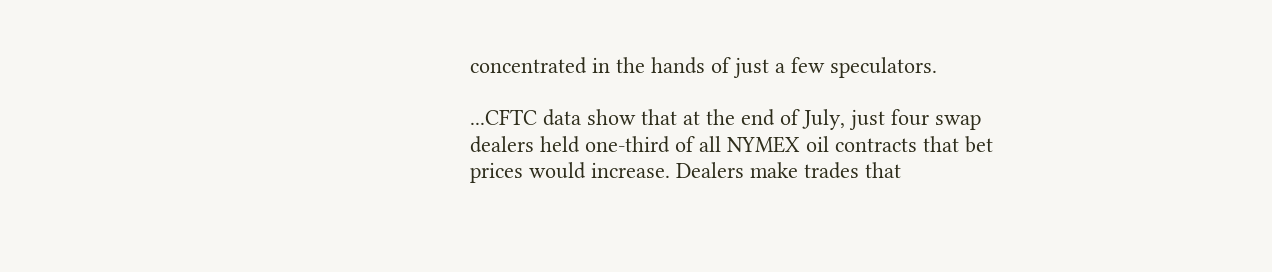concentrated in the hands of just a few speculators.

...CFTC data show that at the end of July, just four swap dealers held one-third of all NYMEX oil contracts that bet prices would increase. Dealers make trades that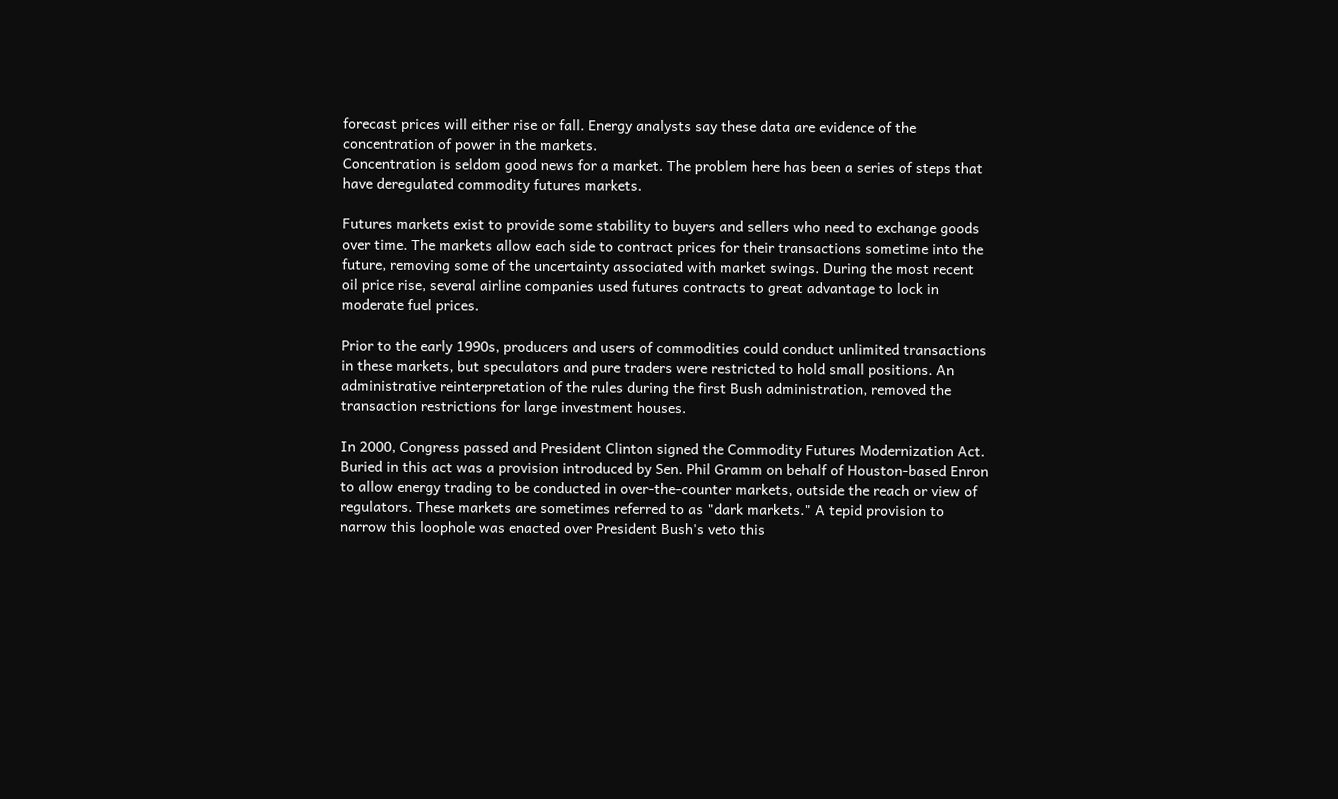forecast prices will either rise or fall. Energy analysts say these data are evidence of the concentration of power in the markets.
Concentration is seldom good news for a market. The problem here has been a series of steps that have deregulated commodity futures markets.

Futures markets exist to provide some stability to buyers and sellers who need to exchange goods over time. The markets allow each side to contract prices for their transactions sometime into the future, removing some of the uncertainty associated with market swings. During the most recent oil price rise, several airline companies used futures contracts to great advantage to lock in moderate fuel prices.

Prior to the early 1990s, producers and users of commodities could conduct unlimited transactions in these markets, but speculators and pure traders were restricted to hold small positions. An administrative reinterpretation of the rules during the first Bush administration, removed the transaction restrictions for large investment houses.

In 2000, Congress passed and President Clinton signed the Commodity Futures Modernization Act. Buried in this act was a provision introduced by Sen. Phil Gramm on behalf of Houston-based Enron to allow energy trading to be conducted in over-the-counter markets, outside the reach or view of regulators. These markets are sometimes referred to as "dark markets." A tepid provision to narrow this loophole was enacted over President Bush's veto this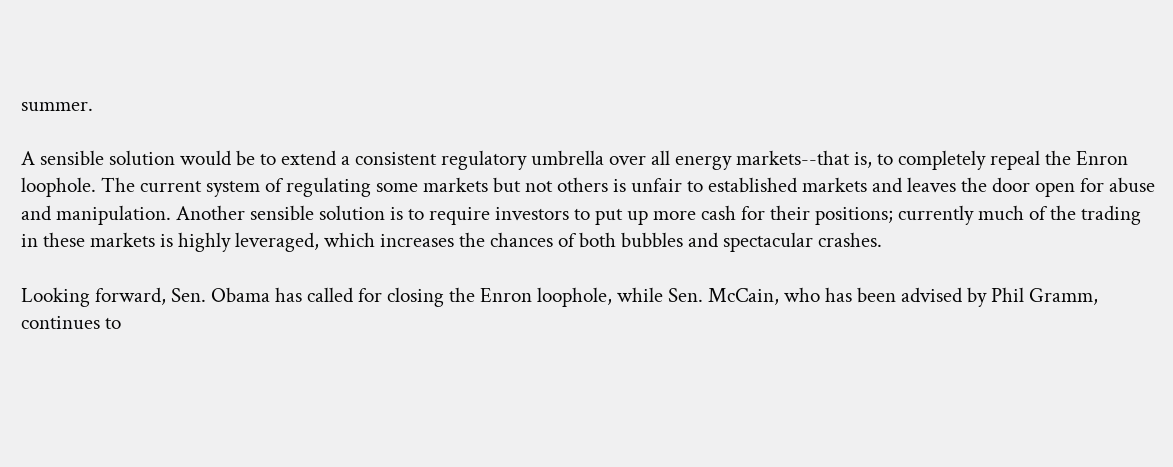summer.

A sensible solution would be to extend a consistent regulatory umbrella over all energy markets--that is, to completely repeal the Enron loophole. The current system of regulating some markets but not others is unfair to established markets and leaves the door open for abuse and manipulation. Another sensible solution is to require investors to put up more cash for their positions; currently much of the trading in these markets is highly leveraged, which increases the chances of both bubbles and spectacular crashes.

Looking forward, Sen. Obama has called for closing the Enron loophole, while Sen. McCain, who has been advised by Phil Gramm, continues to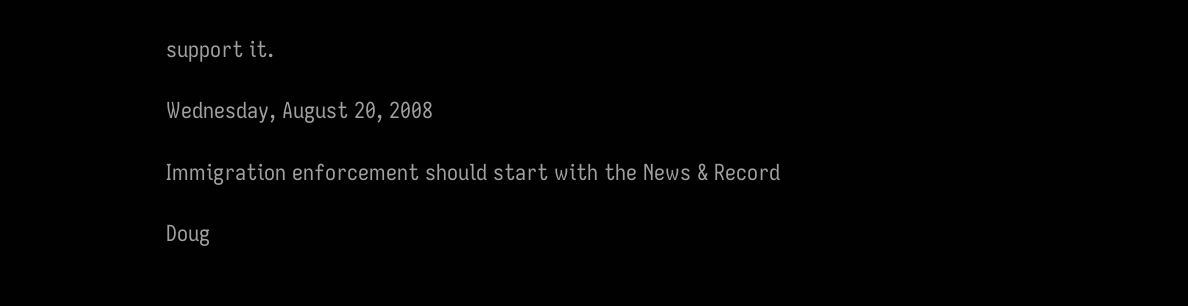support it.

Wednesday, August 20, 2008

Immigration enforcement should start with the News & Record

Doug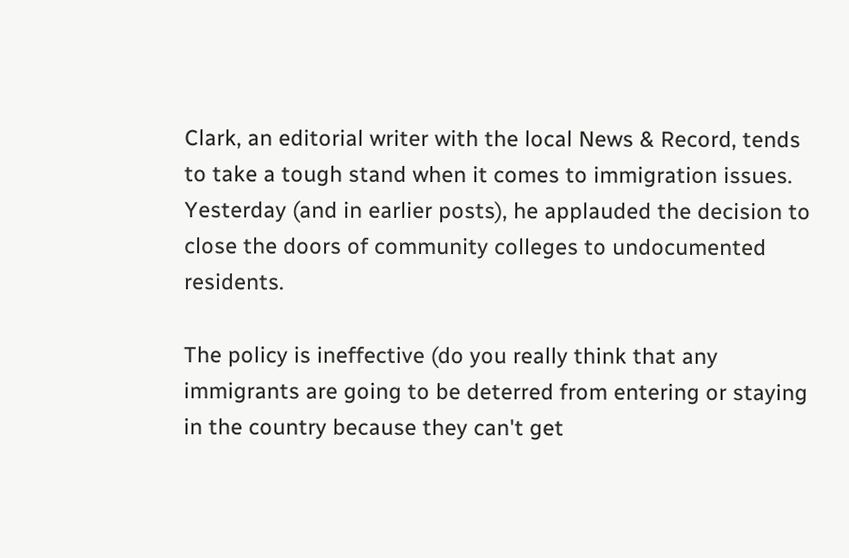Clark, an editorial writer with the local News & Record, tends to take a tough stand when it comes to immigration issues. Yesterday (and in earlier posts), he applauded the decision to close the doors of community colleges to undocumented residents.

The policy is ineffective (do you really think that any immigrants are going to be deterred from entering or staying in the country because they can't get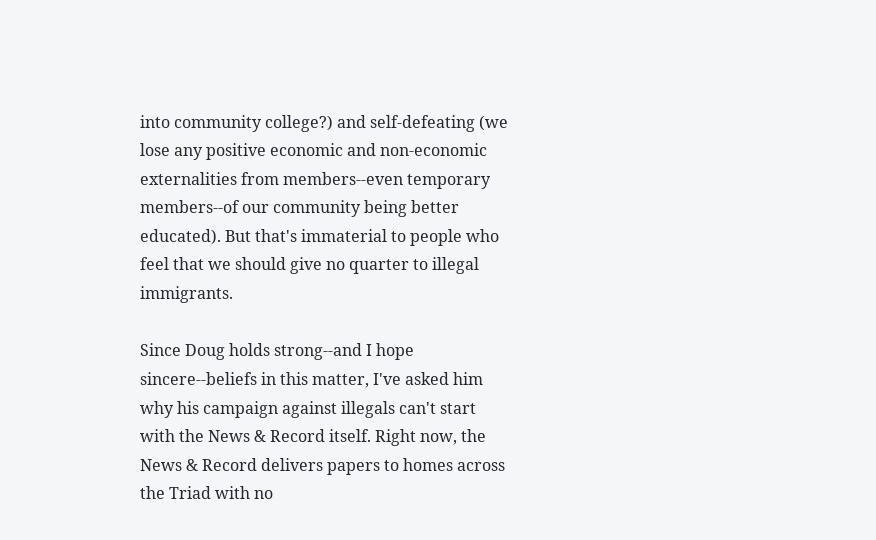into community college?) and self-defeating (we lose any positive economic and non-economic externalities from members--even temporary members--of our community being better educated). But that's immaterial to people who feel that we should give no quarter to illegal immigrants.

Since Doug holds strong--and I hope sincere--beliefs in this matter, I've asked him why his campaign against illegals can't start with the News & Record itself. Right now, the News & Record delivers papers to homes across the Triad with no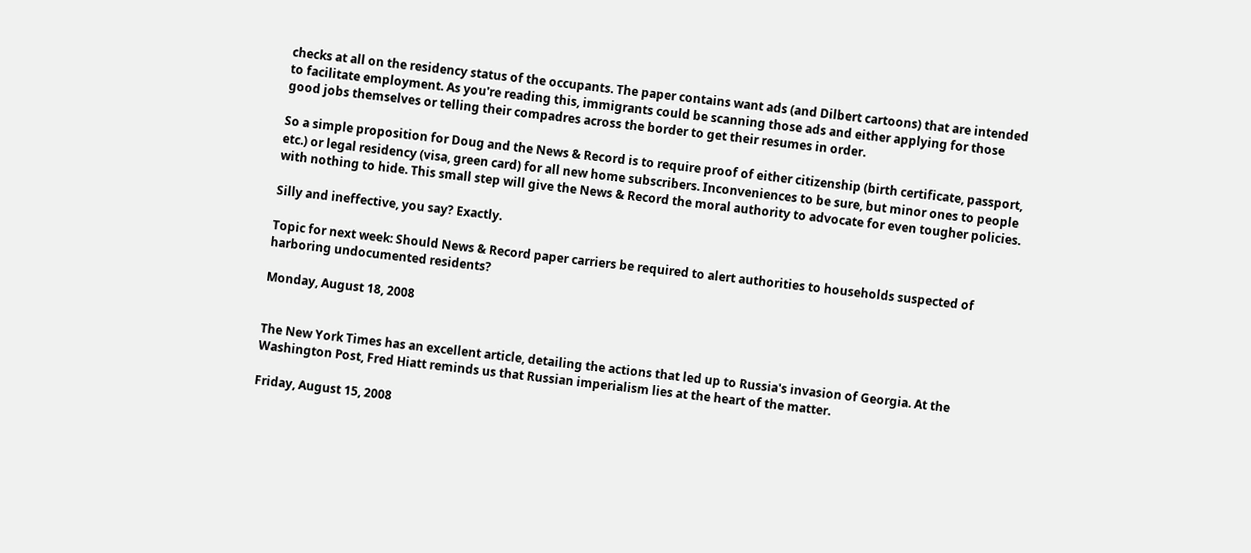checks at all on the residency status of the occupants. The paper contains want ads (and Dilbert cartoons) that are intended to facilitate employment. As you're reading this, immigrants could be scanning those ads and either applying for those good jobs themselves or telling their compadres across the border to get their resumes in order.

So a simple proposition for Doug and the News & Record is to require proof of either citizenship (birth certificate, passport, etc.) or legal residency (visa, green card) for all new home subscribers. Inconveniences to be sure, but minor ones to people with nothing to hide. This small step will give the News & Record the moral authority to advocate for even tougher policies.

Silly and ineffective, you say? Exactly.

Topic for next week: Should News & Record paper carriers be required to alert authorities to households suspected of harboring undocumented residents?

Monday, August 18, 2008


The New York Times has an excellent article, detailing the actions that led up to Russia's invasion of Georgia. At the Washington Post, Fred Hiatt reminds us that Russian imperialism lies at the heart of the matter.

Friday, August 15, 2008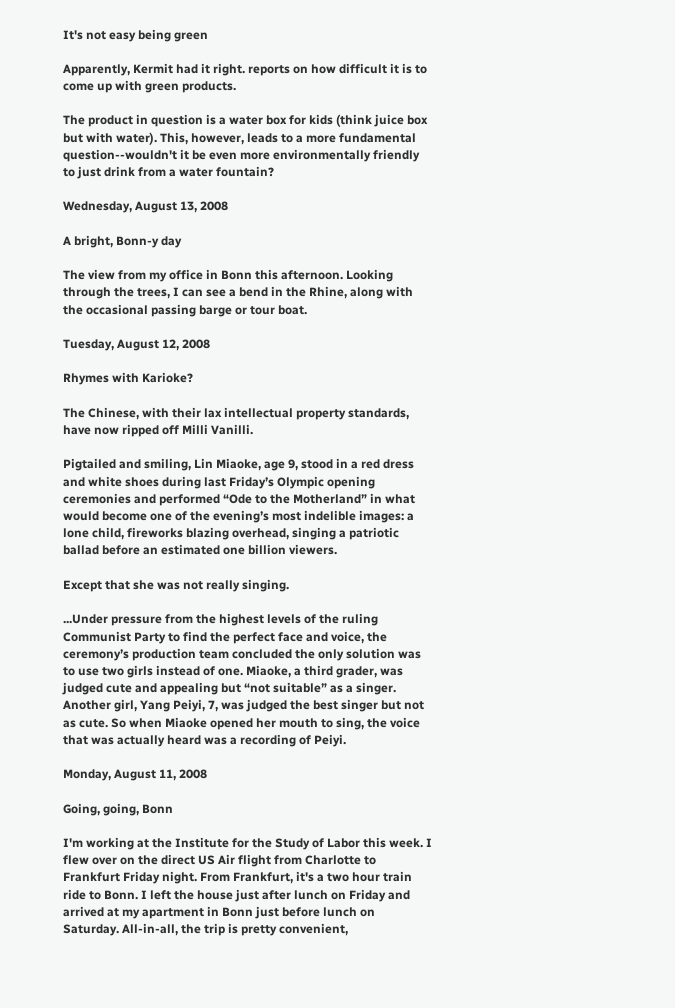It's not easy being green

Apparently, Kermit had it right. reports on how difficult it is to come up with green products.

The product in question is a water box for kids (think juice box but with water). This, however, leads to a more fundamental question--wouldn't it be even more environmentally friendly to just drink from a water fountain?

Wednesday, August 13, 2008

A bright, Bonn-y day

The view from my office in Bonn this afternoon. Looking through the trees, I can see a bend in the Rhine, along with the occasional passing barge or tour boat.

Tuesday, August 12, 2008

Rhymes with Karioke?

The Chinese, with their lax intellectual property standards, have now ripped off Milli Vanilli.

Pigtailed and smiling, Lin Miaoke, age 9, stood in a red dress and white shoes during last Friday’s Olympic opening ceremonies and performed “Ode to the Motherland” in what would become one of the evening’s most indelible images: a lone child, fireworks blazing overhead, singing a patriotic ballad before an estimated one billion viewers.

Except that she was not really singing.

...Under pressure from the highest levels of the ruling Communist Party to find the perfect face and voice, the ceremony’s production team concluded the only solution was to use two girls instead of one. Miaoke, a third grader, was judged cute and appealing but “not suitable” as a singer. Another girl, Yang Peiyi, 7, was judged the best singer but not as cute. So when Miaoke opened her mouth to sing, the voice that was actually heard was a recording of Peiyi.

Monday, August 11, 2008

Going, going, Bonn

I'm working at the Institute for the Study of Labor this week. I flew over on the direct US Air flight from Charlotte to Frankfurt Friday night. From Frankfurt, it's a two hour train ride to Bonn. I left the house just after lunch on Friday and arrived at my apartment in Bonn just before lunch on Saturday. All-in-all, the trip is pretty convenient,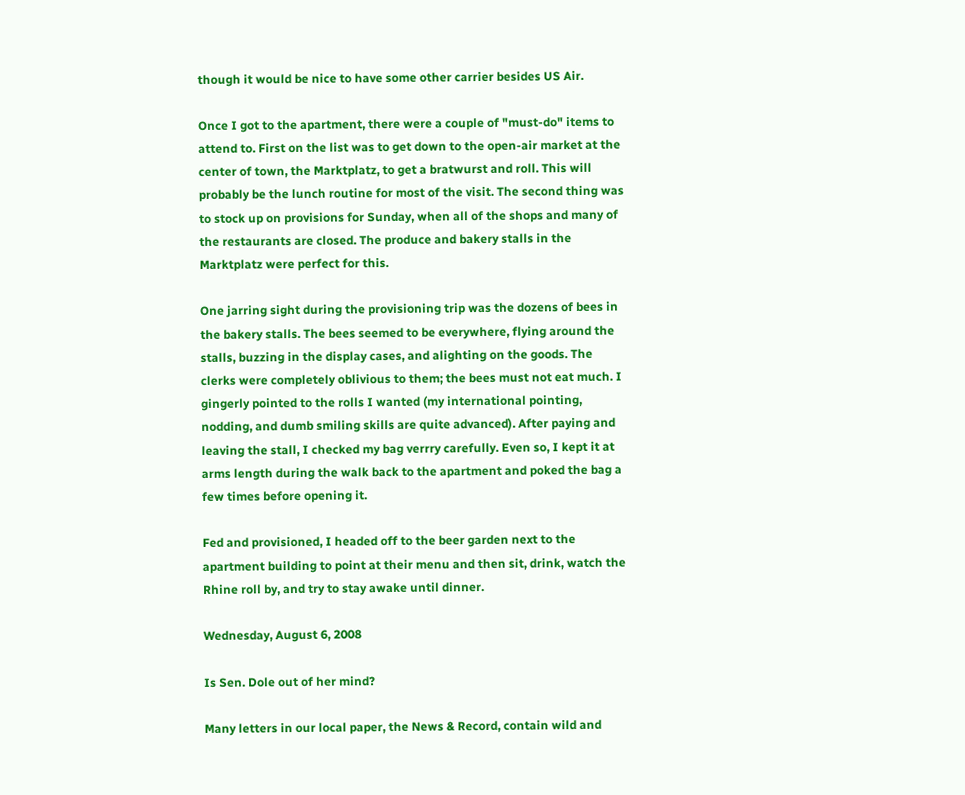though it would be nice to have some other carrier besides US Air.

Once I got to the apartment, there were a couple of "must-do" items to attend to. First on the list was to get down to the open-air market at the center of town, the Marktplatz, to get a bratwurst and roll. This will probably be the lunch routine for most of the visit. The second thing was to stock up on provisions for Sunday, when all of the shops and many of the restaurants are closed. The produce and bakery stalls in the Marktplatz were perfect for this.

One jarring sight during the provisioning trip was the dozens of bees in the bakery stalls. The bees seemed to be everywhere, flying around the stalls, buzzing in the display cases, and alighting on the goods. The clerks were completely oblivious to them; the bees must not eat much. I gingerly pointed to the rolls I wanted (my international pointing, nodding, and dumb smiling skills are quite advanced). After paying and leaving the stall, I checked my bag verrry carefully. Even so, I kept it at arms length during the walk back to the apartment and poked the bag a few times before opening it.

Fed and provisioned, I headed off to the beer garden next to the apartment building to point at their menu and then sit, drink, watch the Rhine roll by, and try to stay awake until dinner.

Wednesday, August 6, 2008

Is Sen. Dole out of her mind?

Many letters in our local paper, the News & Record, contain wild and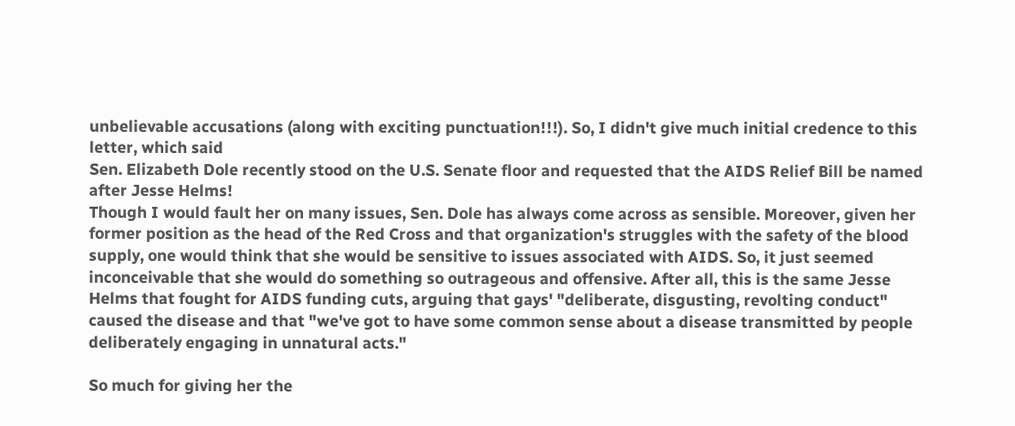unbelievable accusations (along with exciting punctuation!!!). So, I didn't give much initial credence to this letter, which said
Sen. Elizabeth Dole recently stood on the U.S. Senate floor and requested that the AIDS Relief Bill be named after Jesse Helms!
Though I would fault her on many issues, Sen. Dole has always come across as sensible. Moreover, given her former position as the head of the Red Cross and that organization's struggles with the safety of the blood supply, one would think that she would be sensitive to issues associated with AIDS. So, it just seemed inconceivable that she would do something so outrageous and offensive. After all, this is the same Jesse Helms that fought for AIDS funding cuts, arguing that gays' "deliberate, disgusting, revolting conduct" caused the disease and that "we've got to have some common sense about a disease transmitted by people deliberately engaging in unnatural acts."

So much for giving her the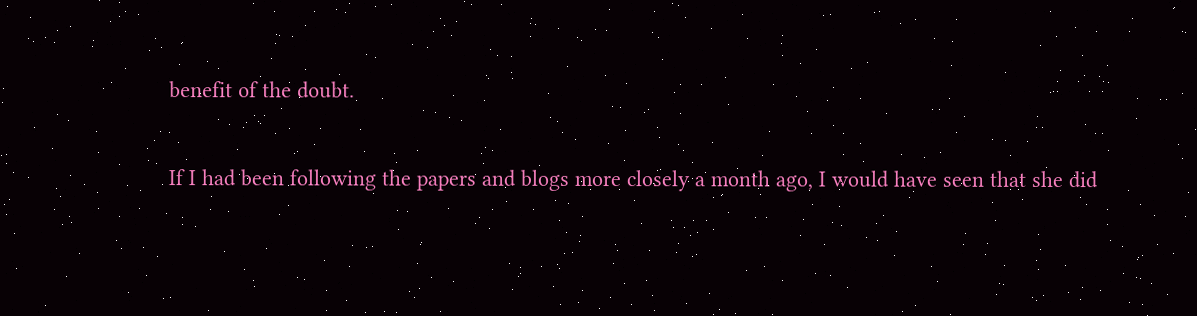benefit of the doubt.

If I had been following the papers and blogs more closely a month ago, I would have seen that she did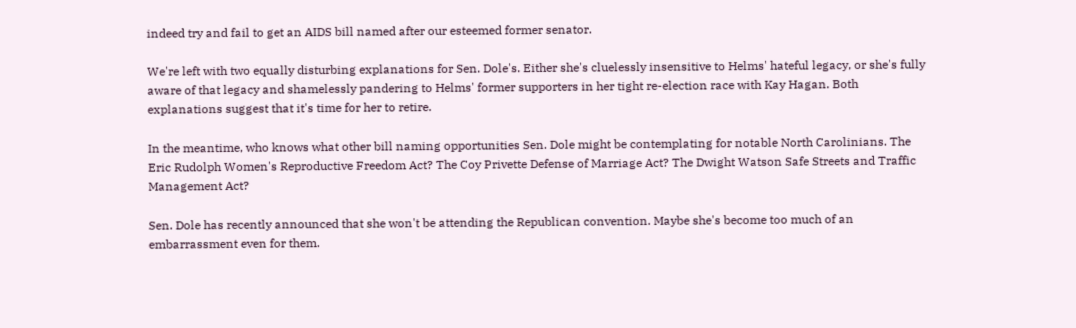indeed try and fail to get an AIDS bill named after our esteemed former senator.

We're left with two equally disturbing explanations for Sen. Dole's. Either she's cluelessly insensitive to Helms' hateful legacy, or she's fully aware of that legacy and shamelessly pandering to Helms' former supporters in her tight re-election race with Kay Hagan. Both explanations suggest that it's time for her to retire.

In the meantime, who knows what other bill naming opportunities Sen. Dole might be contemplating for notable North Carolinians. The Eric Rudolph Women's Reproductive Freedom Act? The Coy Privette Defense of Marriage Act? The Dwight Watson Safe Streets and Traffic Management Act?

Sen. Dole has recently announced that she won't be attending the Republican convention. Maybe she's become too much of an embarrassment even for them.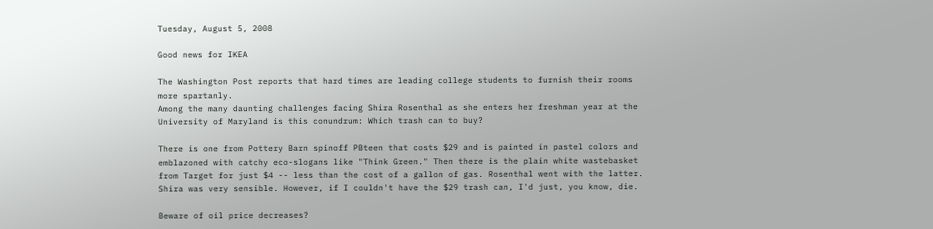Tuesday, August 5, 2008

Good news for IKEA

The Washington Post reports that hard times are leading college students to furnish their rooms more spartanly.
Among the many daunting challenges facing Shira Rosenthal as she enters her freshman year at the University of Maryland is this conundrum: Which trash can to buy?

There is one from Pottery Barn spinoff PBteen that costs $29 and is painted in pastel colors and emblazoned with catchy eco-slogans like "Think Green." Then there is the plain white wastebasket from Target for just $4 -- less than the cost of a gallon of gas. Rosenthal went with the latter.
Shira was very sensible. However, if I couldn't have the $29 trash can, I'd just, you know, die.

Beware of oil price decreases?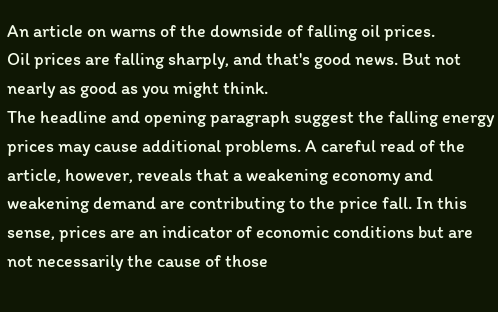An article on warns of the downside of falling oil prices.
Oil prices are falling sharply, and that's good news. But not nearly as good as you might think.
The headline and opening paragraph suggest the falling energy prices may cause additional problems. A careful read of the article, however, reveals that a weakening economy and weakening demand are contributing to the price fall. In this sense, prices are an indicator of economic conditions but are not necessarily the cause of those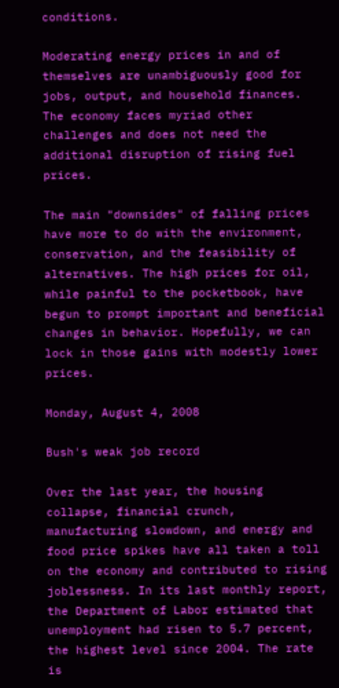conditions.

Moderating energy prices in and of themselves are unambiguously good for jobs, output, and household finances. The economy faces myriad other challenges and does not need the additional disruption of rising fuel prices.

The main "downsides" of falling prices have more to do with the environment, conservation, and the feasibility of alternatives. The high prices for oil, while painful to the pocketbook, have begun to prompt important and beneficial changes in behavior. Hopefully, we can lock in those gains with modestly lower prices.

Monday, August 4, 2008

Bush's weak job record

Over the last year, the housing collapse, financial crunch, manufacturing slowdown, and energy and food price spikes have all taken a toll on the economy and contributed to rising joblessness. In its last monthly report, the Department of Labor estimated that unemployment had risen to 5.7 percent, the highest level since 2004. The rate is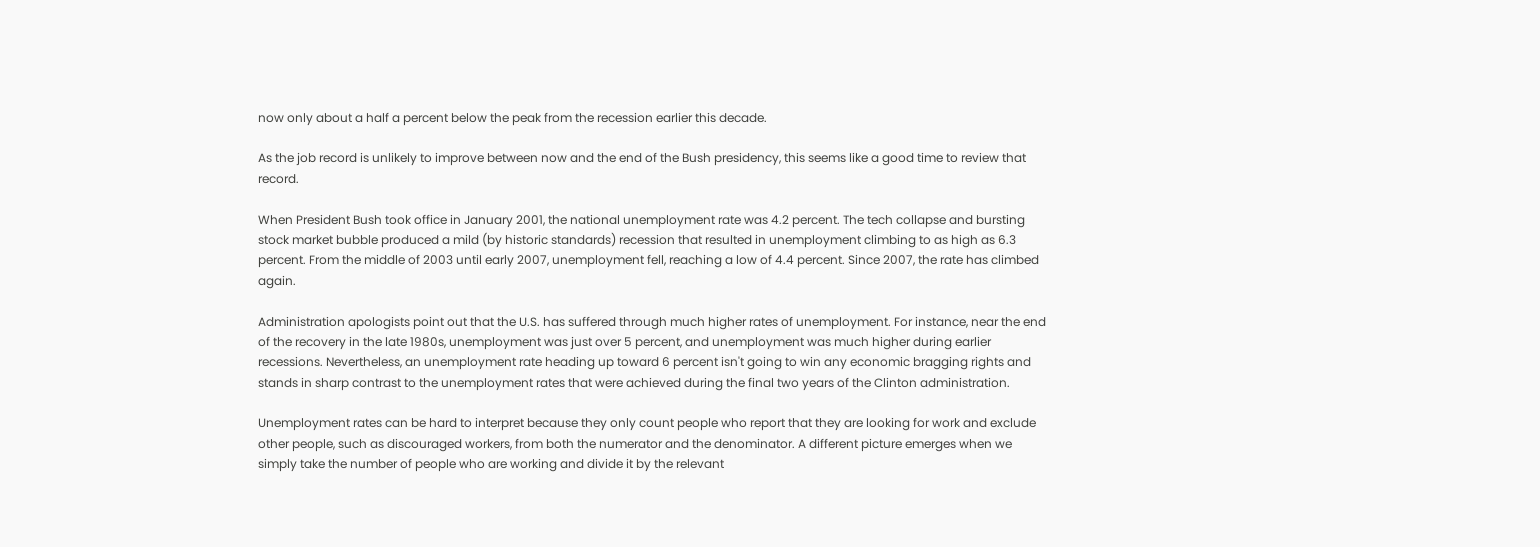now only about a half a percent below the peak from the recession earlier this decade.

As the job record is unlikely to improve between now and the end of the Bush presidency, this seems like a good time to review that record.

When President Bush took office in January 2001, the national unemployment rate was 4.2 percent. The tech collapse and bursting stock market bubble produced a mild (by historic standards) recession that resulted in unemployment climbing to as high as 6.3 percent. From the middle of 2003 until early 2007, unemployment fell, reaching a low of 4.4 percent. Since 2007, the rate has climbed again.

Administration apologists point out that the U.S. has suffered through much higher rates of unemployment. For instance, near the end of the recovery in the late 1980s, unemployment was just over 5 percent, and unemployment was much higher during earlier recessions. Nevertheless, an unemployment rate heading up toward 6 percent isn't going to win any economic bragging rights and stands in sharp contrast to the unemployment rates that were achieved during the final two years of the Clinton administration.

Unemployment rates can be hard to interpret because they only count people who report that they are looking for work and exclude other people, such as discouraged workers, from both the numerator and the denominator. A different picture emerges when we simply take the number of people who are working and divide it by the relevant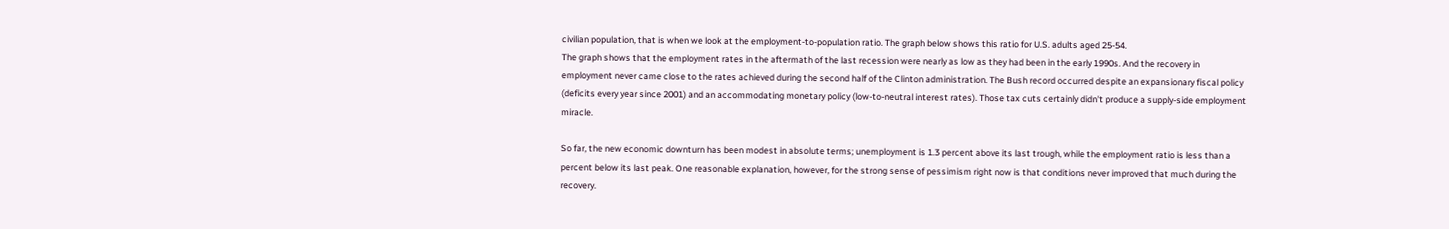civilian population, that is when we look at the employment-to-population ratio. The graph below shows this ratio for U.S. adults aged 25-54.
The graph shows that the employment rates in the aftermath of the last recession were nearly as low as they had been in the early 1990s. And the recovery in employment never came close to the rates achieved during the second half of the Clinton administration. The Bush record occurred despite an expansionary fiscal policy (deficits every year since 2001) and an accommodating monetary policy (low-to-neutral interest rates). Those tax cuts certainly didn't produce a supply-side employment miracle.

So far, the new economic downturn has been modest in absolute terms; unemployment is 1.3 percent above its last trough, while the employment ratio is less than a percent below its last peak. One reasonable explanation, however, for the strong sense of pessimism right now is that conditions never improved that much during the recovery.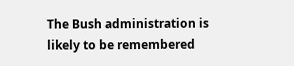The Bush administration is likely to be remembered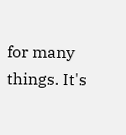for many things. It's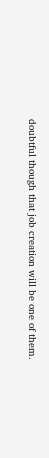doubtful though that job creation will be one of them.